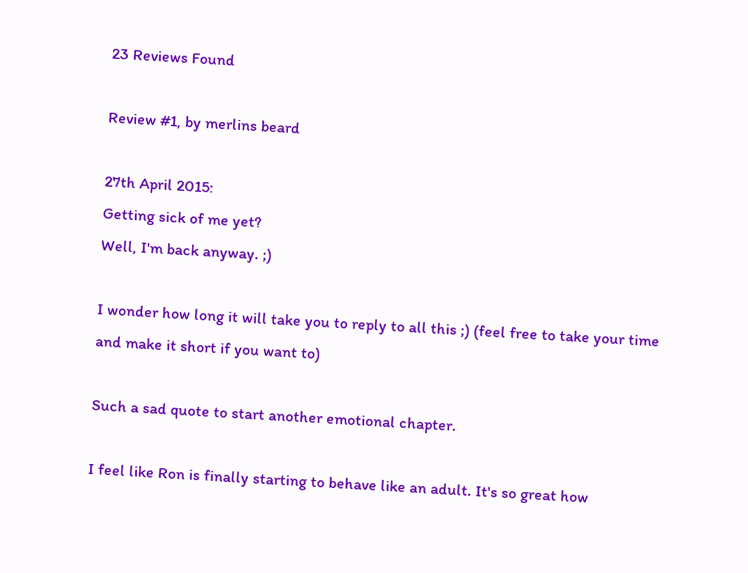23 Reviews Found

Review #1, by merlins beard

27th April 2015:
Getting sick of me yet?
Well, I'm back anyway. ;)

I wonder how long it will take you to reply to all this ;) (feel free to take your time and make it short if you want to)

Such a sad quote to start another emotional chapter.

I feel like Ron is finally starting to behave like an adult. It's so great how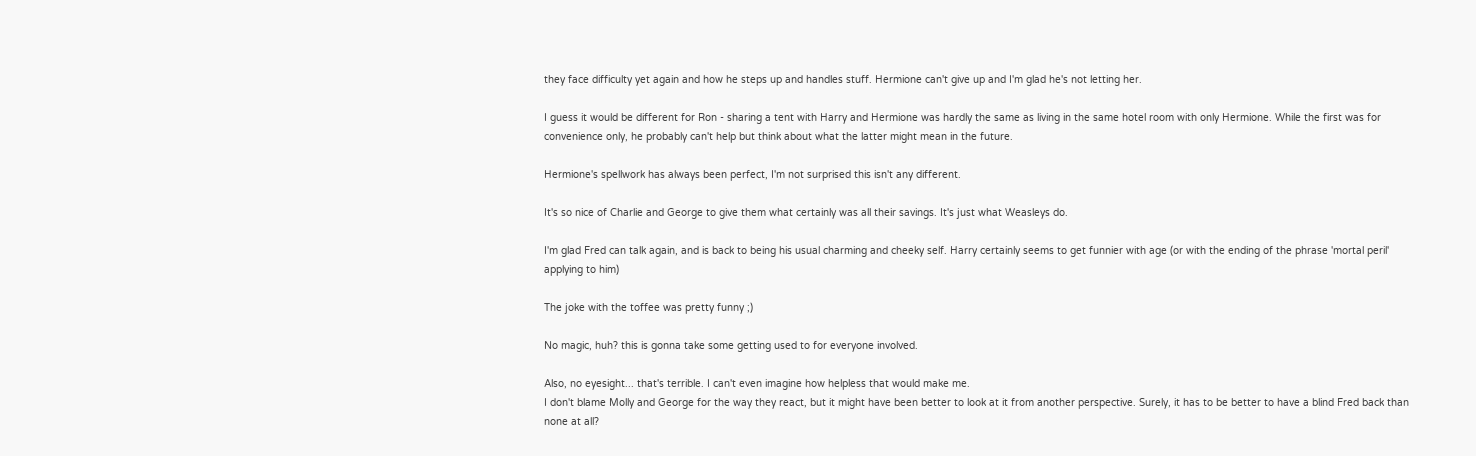they face difficulty yet again and how he steps up and handles stuff. Hermione can't give up and I'm glad he's not letting her.

I guess it would be different for Ron - sharing a tent with Harry and Hermione was hardly the same as living in the same hotel room with only Hermione. While the first was for convenience only, he probably can't help but think about what the latter might mean in the future.

Hermione's spellwork has always been perfect, I'm not surprised this isn't any different.

It's so nice of Charlie and George to give them what certainly was all their savings. It's just what Weasleys do.

I'm glad Fred can talk again, and is back to being his usual charming and cheeky self. Harry certainly seems to get funnier with age (or with the ending of the phrase 'mortal peril' applying to him)

The joke with the toffee was pretty funny ;)

No magic, huh? this is gonna take some getting used to for everyone involved.

Also, no eyesight... that's terrible. I can't even imagine how helpless that would make me.
I don't blame Molly and George for the way they react, but it might have been better to look at it from another perspective. Surely, it has to be better to have a blind Fred back than none at all?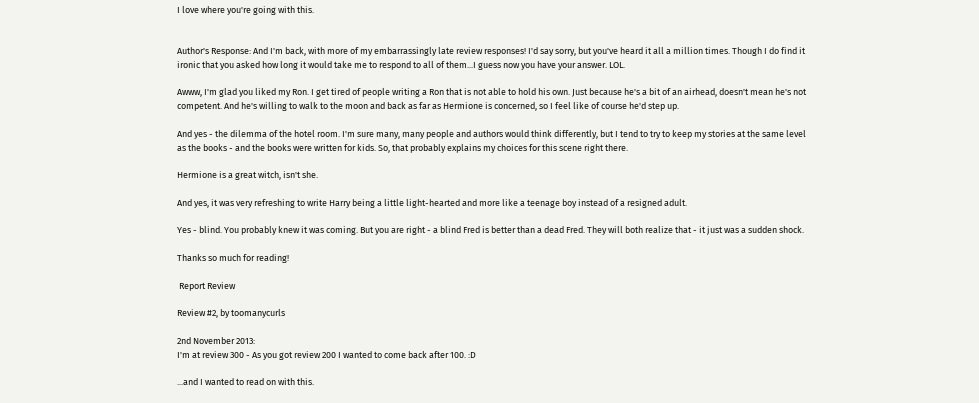I love where you're going with this.


Author's Response: And I'm back, with more of my embarrassingly late review responses! I'd say sorry, but you've heard it all a million times. Though I do find it ironic that you asked how long it would take me to respond to all of them...I guess now you have your answer. LOL.

Awww, I'm glad you liked my Ron. I get tired of people writing a Ron that is not able to hold his own. Just because he's a bit of an airhead, doesn't mean he's not competent. And he's willing to walk to the moon and back as far as Hermione is concerned, so I feel like of course he'd step up.

And yes - the dilemma of the hotel room. I'm sure many, many people and authors would think differently, but I tend to try to keep my stories at the same level as the books - and the books were written for kids. So, that probably explains my choices for this scene right there.

Hermione is a great witch, isn't she.

And yes, it was very refreshing to write Harry being a little light-hearted and more like a teenage boy instead of a resigned adult.

Yes - blind. You probably knew it was coming. But you are right - a blind Fred is better than a dead Fred. They will both realize that - it just was a sudden shock.

Thanks so much for reading!

 Report Review

Review #2, by toomanycurls

2nd November 2013:
I'm at review 300 - As you got review 200 I wanted to come back after 100. :D

...and I wanted to read on with this.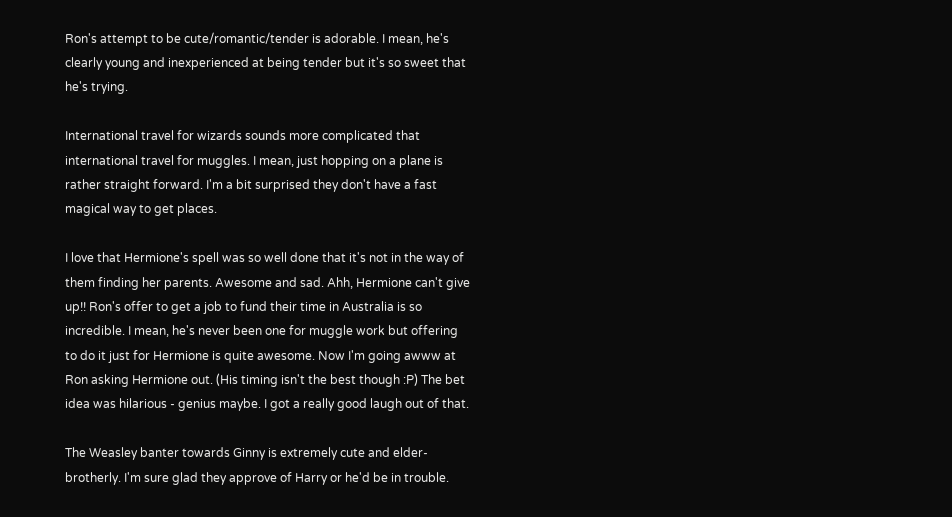Ron's attempt to be cute/romantic/tender is adorable. I mean, he's clearly young and inexperienced at being tender but it's so sweet that he's trying.

International travel for wizards sounds more complicated that international travel for muggles. I mean, just hopping on a plane is rather straight forward. I'm a bit surprised they don't have a fast magical way to get places.

I love that Hermione's spell was so well done that it's not in the way of them finding her parents. Awesome and sad. Ahh, Hermione can't give up!! Ron's offer to get a job to fund their time in Australia is so incredible. I mean, he's never been one for muggle work but offering to do it just for Hermione is quite awesome. Now I'm going awww at Ron asking Hermione out. (His timing isn't the best though :P) The bet idea was hilarious - genius maybe. I got a really good laugh out of that.

The Weasley banter towards Ginny is extremely cute and elder-brotherly. I'm sure glad they approve of Harry or he'd be in trouble.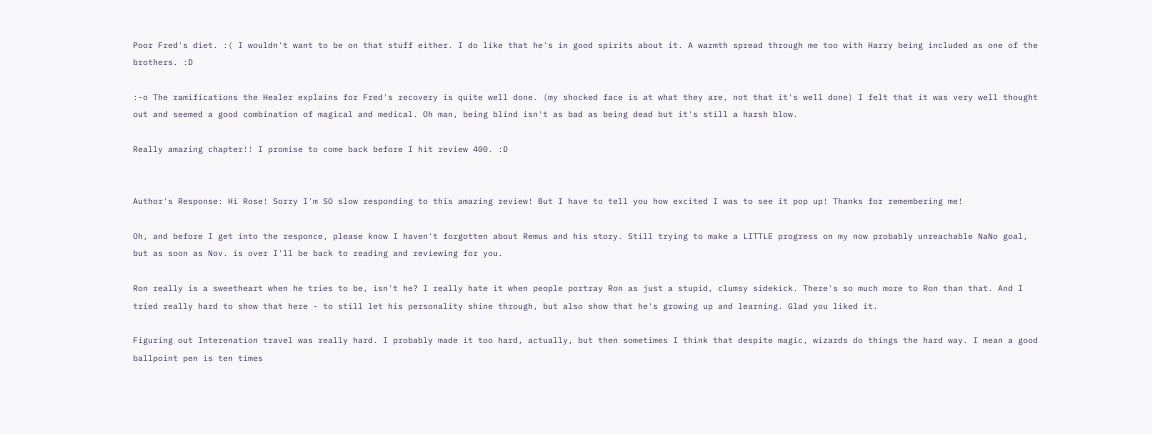Poor Fred's diet. :( I wouldn't want to be on that stuff either. I do like that he's in good spirits about it. A warmth spread through me too with Harry being included as one of the brothers. :D

:-o The ramifications the Healer explains for Fred's recovery is quite well done. (my shocked face is at what they are, not that it's well done) I felt that it was very well thought out and seemed a good combination of magical and medical. Oh man, being blind isn't as bad as being dead but it's still a harsh blow.

Really amazing chapter!! I promise to come back before I hit review 400. :D


Author's Response: Hi Rose! Sorry I'm SO slow responding to this amazing review! But I have to tell you how excited I was to see it pop up! Thanks for remembering me!

Oh, and before I get into the responce, please know I haven't forgotten about Remus and his story. Still trying to make a LITTLE progress on my now probably unreachable NaNo goal, but as soon as Nov. is over I'll be back to reading and reviewing for you.

Ron really is a sweetheart when he tries to be, isn't he? I really hate it when people portray Ron as just a stupid, clumsy sidekick. There's so much more to Ron than that. And I tried really hard to show that here - to still let his personality shine through, but also show that he's growing up and learning. Glad you liked it.

Figuring out Interenation travel was really hard. I probably made it too hard, actually, but then sometimes I think that despite magic, wizards do things the hard way. I mean a good ballpoint pen is ten times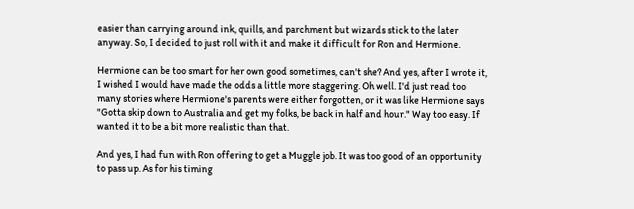easier than carrying around ink, quills, and parchment but wizards stick to the later anyway. So, I decided to just roll with it and make it difficult for Ron and Hermione.

Hermione can be too smart for her own good sometimes, can't she? And yes, after I wrote it, I wished I would have made the odds a little more staggering. Oh well. I'd just read too many stories where Hermione's parents were either forgotten, or it was like Hermione says "Gotta skip down to Australia and get my folks, be back in half and hour." Way too easy. If wanted it to be a bit more realistic than that.

And yes, I had fun with Ron offering to get a Muggle job. It was too good of an opportunity to pass up. As for his timing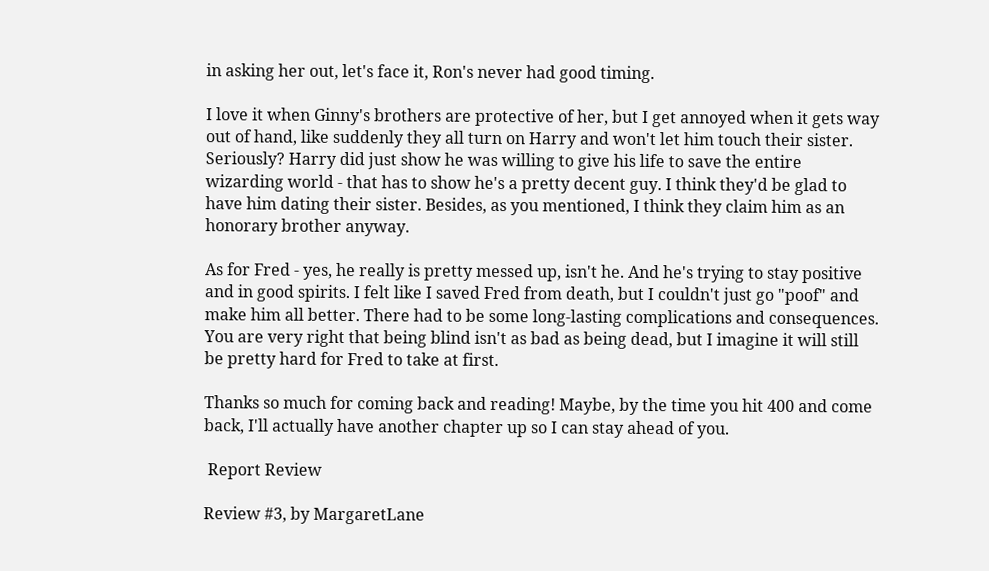in asking her out, let's face it, Ron's never had good timing.

I love it when Ginny's brothers are protective of her, but I get annoyed when it gets way out of hand, like suddenly they all turn on Harry and won't let him touch their sister. Seriously? Harry did just show he was willing to give his life to save the entire wizarding world - that has to show he's a pretty decent guy. I think they'd be glad to have him dating their sister. Besides, as you mentioned, I think they claim him as an honorary brother anyway.

As for Fred - yes, he really is pretty messed up, isn't he. And he's trying to stay positive and in good spirits. I felt like I saved Fred from death, but I couldn't just go "poof" and make him all better. There had to be some long-lasting complications and consequences. You are very right that being blind isn't as bad as being dead, but I imagine it will still be pretty hard for Fred to take at first.

Thanks so much for coming back and reading! Maybe, by the time you hit 400 and come back, I'll actually have another chapter up so I can stay ahead of you.

 Report Review

Review #3, by MargaretLane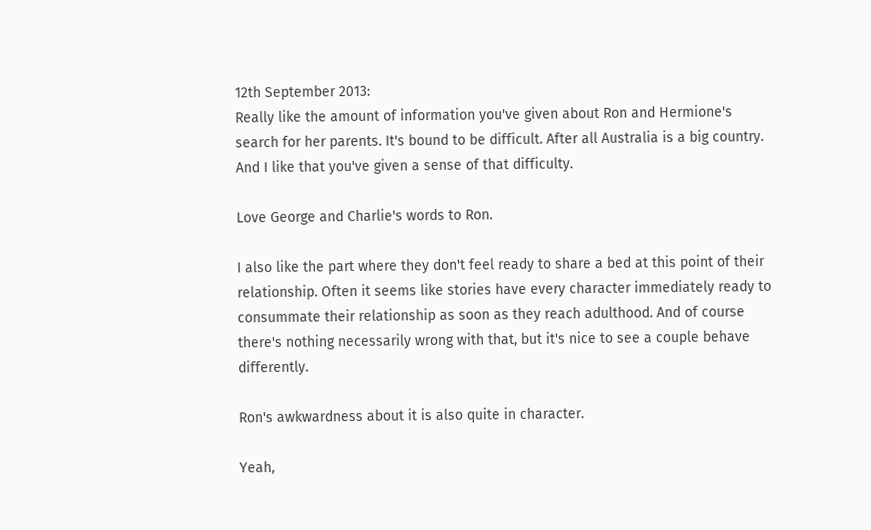12th September 2013:
Really like the amount of information you've given about Ron and Hermione's search for her parents. It's bound to be difficult. After all Australia is a big country. And I like that you've given a sense of that difficulty.

Love George and Charlie's words to Ron.

I also like the part where they don't feel ready to share a bed at this point of their relationship. Often it seems like stories have every character immediately ready to consummate their relationship as soon as they reach adulthood. And of course there's nothing necessarily wrong with that, but it's nice to see a couple behave differently.

Ron's awkwardness about it is also quite in character.

Yeah,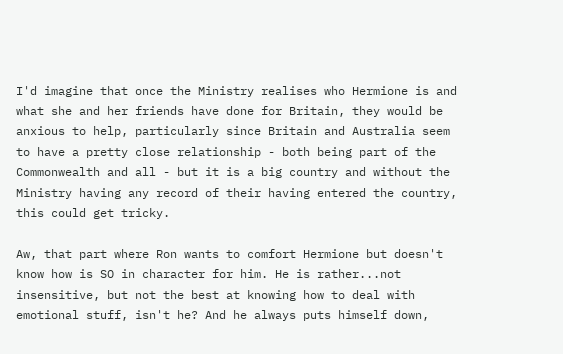I'd imagine that once the Ministry realises who Hermione is and what she and her friends have done for Britain, they would be anxious to help, particularly since Britain and Australia seem to have a pretty close relationship - both being part of the Commonwealth and all - but it is a big country and without the Ministry having any record of their having entered the country, this could get tricky.

Aw, that part where Ron wants to comfort Hermione but doesn't know how is SO in character for him. He is rather...not insensitive, but not the best at knowing how to deal with emotional stuff, isn't he? And he always puts himself down,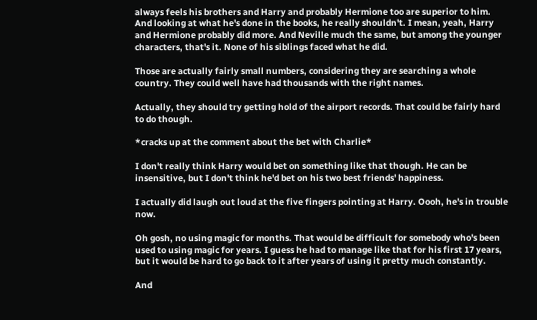always feels his brothers and Harry and probably Hermione too are superior to him. And looking at what he's done in the books, he really shouldn't. I mean, yeah, Harry and Hermione probably did more. And Neville much the same, but among the younger characters, that's it. None of his siblings faced what he did.

Those are actually fairly small numbers, considering they are searching a whole country. They could well have had thousands with the right names.

Actually, they should try getting hold of the airport records. That could be fairly hard to do though.

*cracks up at the comment about the bet with Charlie*

I don't really think Harry would bet on something like that though. He can be insensitive, but I don't think he'd bet on his two best friends' happiness.

I actually did laugh out loud at the five fingers pointing at Harry. Oooh, he's in trouble now.

Oh gosh, no using magic for months. That would be difficult for somebody who's been used to using magic for years. I guess he had to manage like that for his first 17 years, but it would be hard to go back to it after years of using it pretty much constantly.

And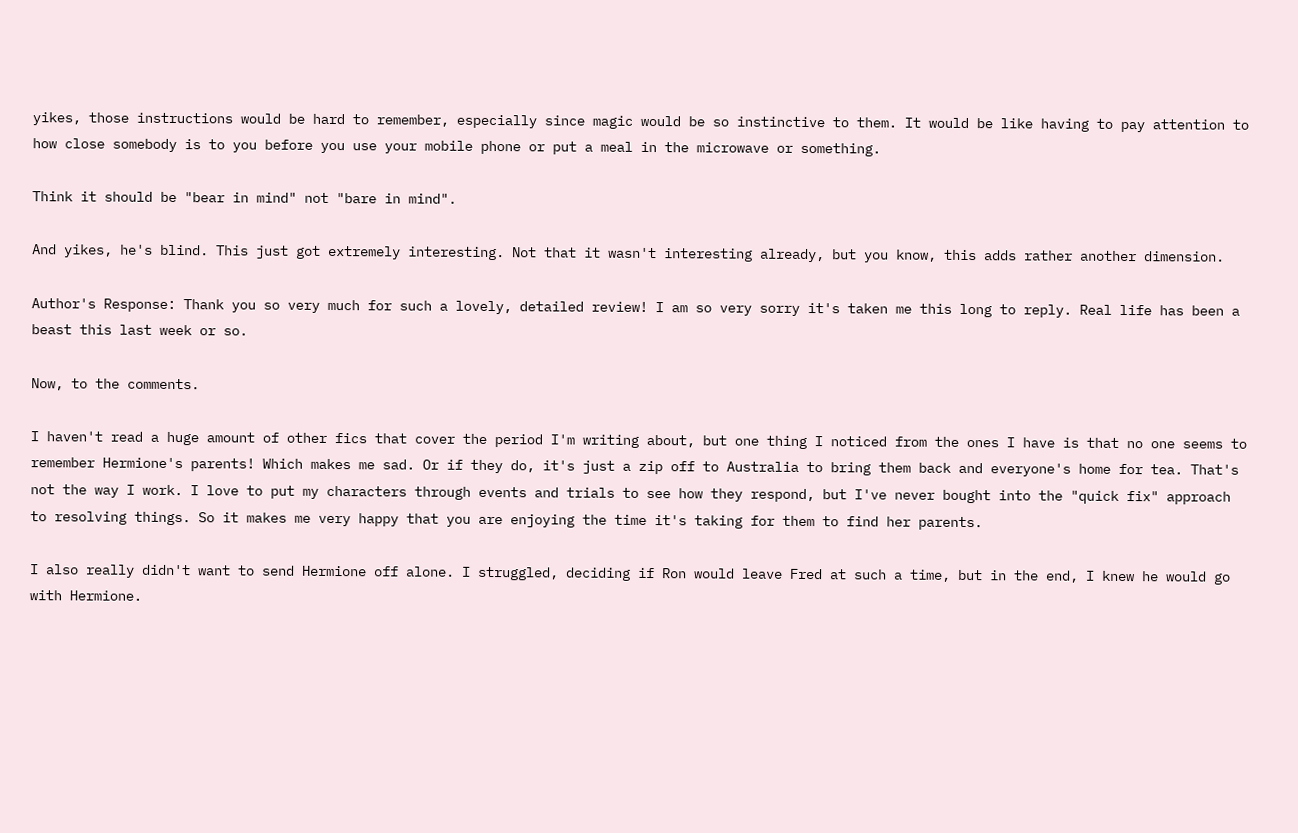yikes, those instructions would be hard to remember, especially since magic would be so instinctive to them. It would be like having to pay attention to how close somebody is to you before you use your mobile phone or put a meal in the microwave or something.

Think it should be "bear in mind" not "bare in mind".

And yikes, he's blind. This just got extremely interesting. Not that it wasn't interesting already, but you know, this adds rather another dimension.

Author's Response: Thank you so very much for such a lovely, detailed review! I am so very sorry it's taken me this long to reply. Real life has been a beast this last week or so.

Now, to the comments.

I haven't read a huge amount of other fics that cover the period I'm writing about, but one thing I noticed from the ones I have is that no one seems to remember Hermione's parents! Which makes me sad. Or if they do, it's just a zip off to Australia to bring them back and everyone's home for tea. That's not the way I work. I love to put my characters through events and trials to see how they respond, but I've never bought into the "quick fix" approach to resolving things. So it makes me very happy that you are enjoying the time it's taking for them to find her parents.

I also really didn't want to send Hermione off alone. I struggled, deciding if Ron would leave Fred at such a time, but in the end, I knew he would go with Hermione.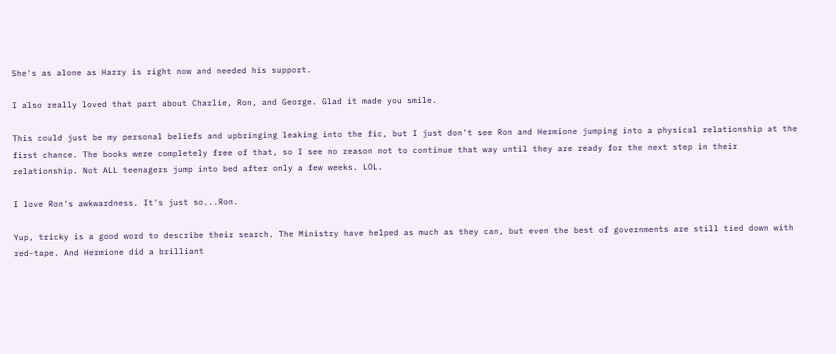She's as alone as Harry is right now and needed his support.

I also really loved that part about Charlie, Ron, and George. Glad it made you smile.

This could just be my personal beliefs and upbringing leaking into the fic, but I just don't see Ron and Hermione jumping into a physical relationship at the first chance. The books were completely free of that, so I see no reason not to continue that way until they are ready for the next step in their relationship. Not ALL teenagers jump into bed after only a few weeks. LOL.

I love Ron's awkwardness. It's just so...Ron.

Yup, tricky is a good word to describe their search. The Ministry have helped as much as they can, but even the best of governments are still tied down with red-tape. And Hermione did a brilliant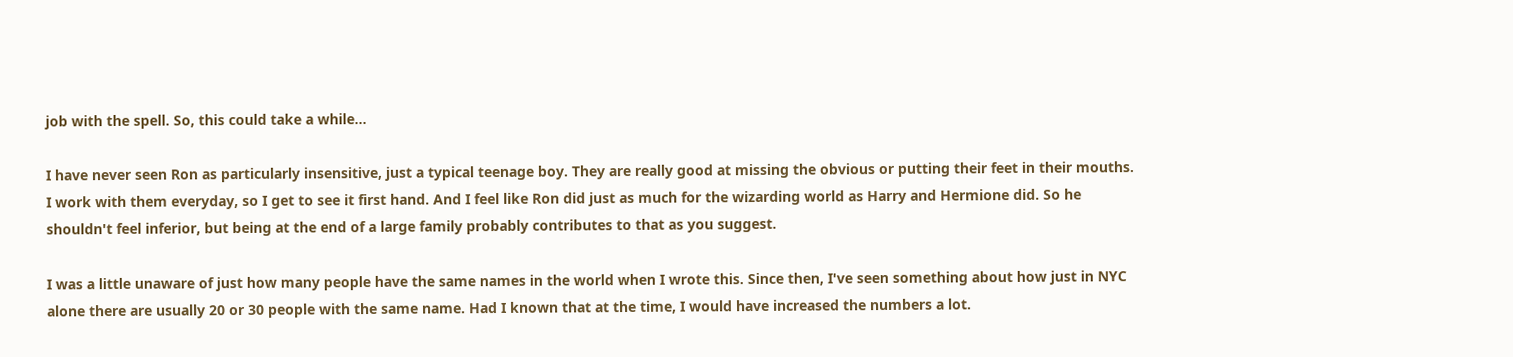job with the spell. So, this could take a while...

I have never seen Ron as particularly insensitive, just a typical teenage boy. They are really good at missing the obvious or putting their feet in their mouths. I work with them everyday, so I get to see it first hand. And I feel like Ron did just as much for the wizarding world as Harry and Hermione did. So he shouldn't feel inferior, but being at the end of a large family probably contributes to that as you suggest.

I was a little unaware of just how many people have the same names in the world when I wrote this. Since then, I've seen something about how just in NYC alone there are usually 20 or 30 people with the same name. Had I known that at the time, I would have increased the numbers a lot.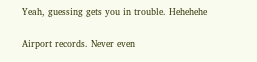Yeah, guessing gets you in trouble. Hehehehe

Airport records. Never even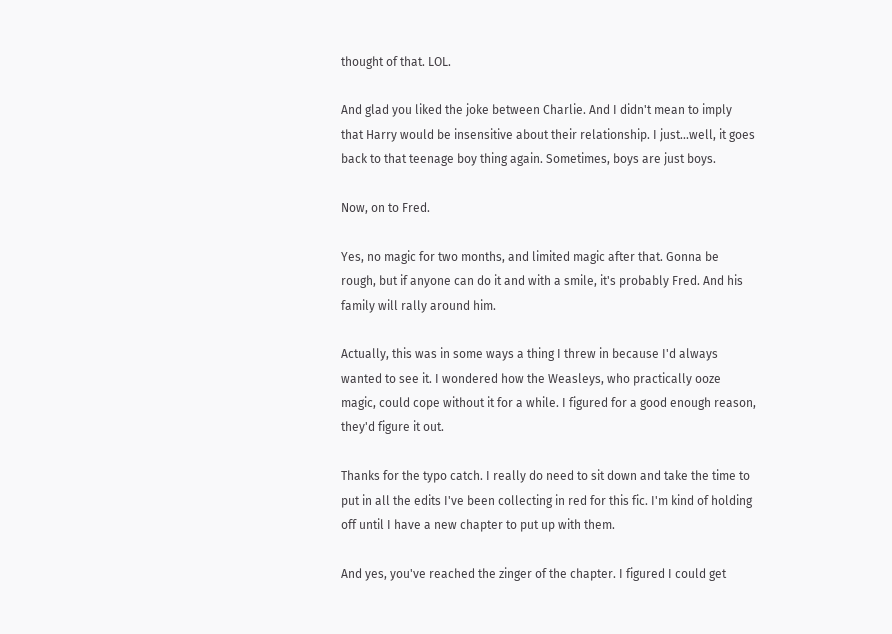thought of that. LOL.

And glad you liked the joke between Charlie. And I didn't mean to imply that Harry would be insensitive about their relationship. I just...well, it goes back to that teenage boy thing again. Sometimes, boys are just boys.

Now, on to Fred.

Yes, no magic for two months, and limited magic after that. Gonna be rough, but if anyone can do it and with a smile, it's probably Fred. And his family will rally around him.

Actually, this was in some ways a thing I threw in because I'd always wanted to see it. I wondered how the Weasleys, who practically ooze magic, could cope without it for a while. I figured for a good enough reason, they'd figure it out.

Thanks for the typo catch. I really do need to sit down and take the time to put in all the edits I've been collecting in red for this fic. I'm kind of holding off until I have a new chapter to put up with them.

And yes, you've reached the zinger of the chapter. I figured I could get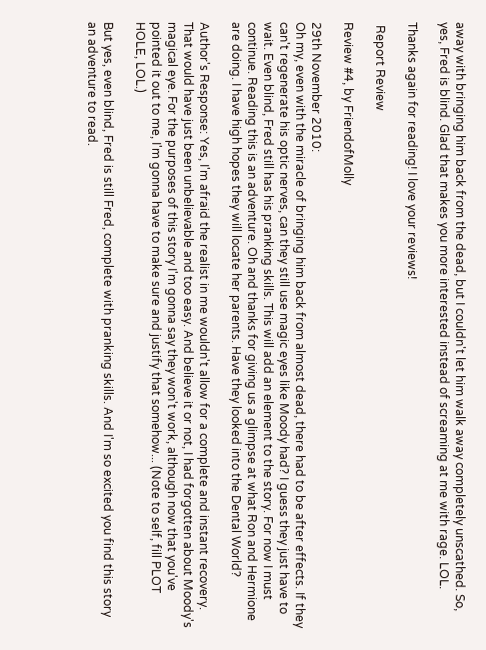away with bringing him back from the dead, but I couldn't let him walk away completely unscathed. So, yes, Fred is blind. Glad that makes you more interested instead of screaming at me with rage. LOL.

Thanks again for reading! I love your reviews!

 Report Review

Review #4, by FriendofMolly

29th November 2010:
Oh my, even with the miracle of bringing him back from almost dead, there had to be after effects. If they can't regenerate his optic nerves, can they still use magic eyes like Moody had? I guess they just have to wait. Even blind, Fred still has his pranking skills. This will add an element to the story. For now I must continue. Reading this is an adventure. Oh and thanks for giving us a glimpse at what Ron and Hermione are doing. I have high hopes they will locate her parents. Have they looked into the Dental World?

Author's Response: Yes, I'm afraid the realist in me wouldn't allow for a complete and instant recovery. That would have just been unbelievable and too easy. And believe it or not, I had forgotten about Moody's magical eye. For the purposes of this story I'm gonna say they won't work, although now that you've pointed it out to me, I'm gonna have to make sure and justify that somehow... (Note to self, fill PLOT HOLE, LOL.)

But yes, even blind, Fred is still Fred, complete with pranking skills. And I'm so excited you find this story an adventure to read.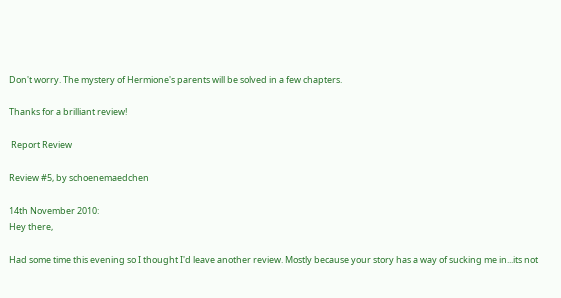Don't worry. The mystery of Hermione's parents will be solved in a few chapters.

Thanks for a brilliant review!

 Report Review

Review #5, by schoenemaedchen

14th November 2010:
Hey there,

Had some time this evening so I thought I'd leave another review. Mostly because your story has a way of sucking me in...its not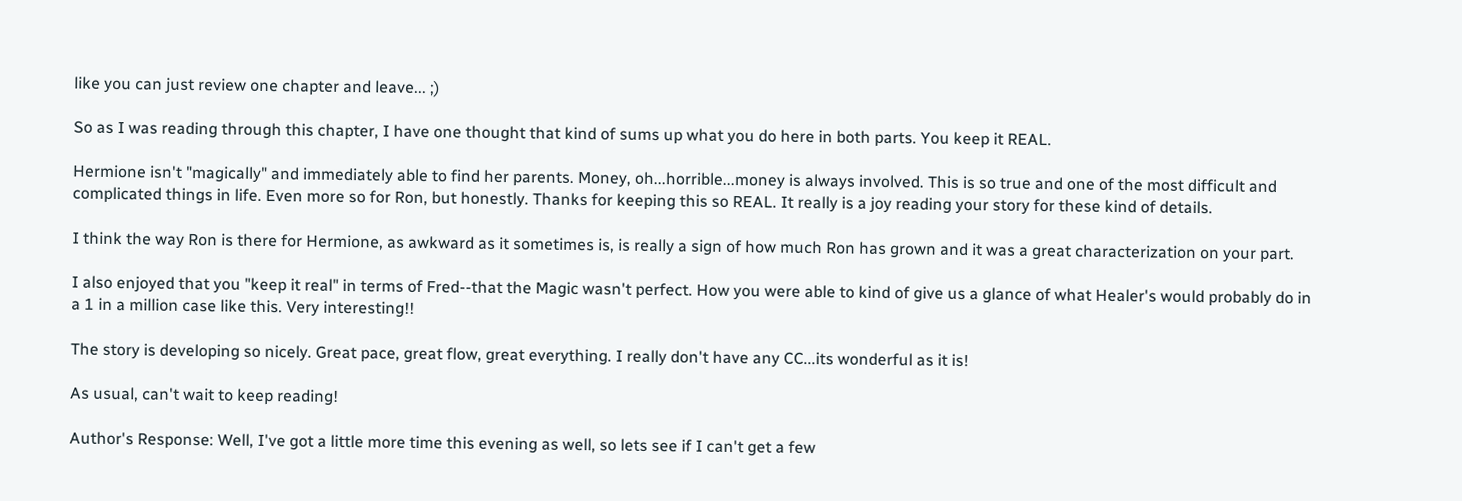like you can just review one chapter and leave... ;)

So as I was reading through this chapter, I have one thought that kind of sums up what you do here in both parts. You keep it REAL.

Hermione isn't "magically" and immediately able to find her parents. Money, oh...horrible...money is always involved. This is so true and one of the most difficult and complicated things in life. Even more so for Ron, but honestly. Thanks for keeping this so REAL. It really is a joy reading your story for these kind of details.

I think the way Ron is there for Hermione, as awkward as it sometimes is, is really a sign of how much Ron has grown and it was a great characterization on your part.

I also enjoyed that you "keep it real" in terms of Fred--that the Magic wasn't perfect. How you were able to kind of give us a glance of what Healer's would probably do in a 1 in a million case like this. Very interesting!!

The story is developing so nicely. Great pace, great flow, great everything. I really don't have any CC...its wonderful as it is!

As usual, can't wait to keep reading!

Author's Response: Well, I've got a little more time this evening as well, so lets see if I can't get a few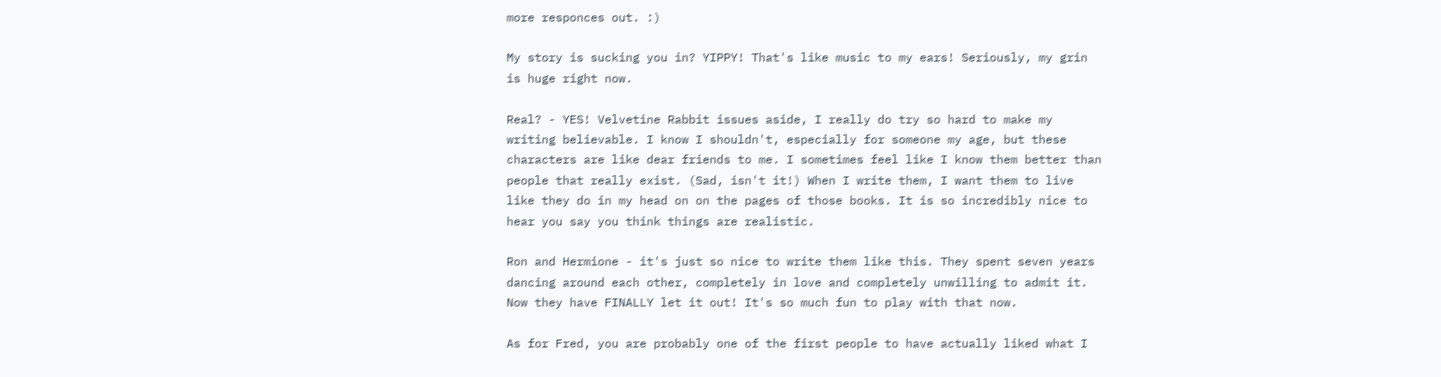more responces out. :)

My story is sucking you in? YIPPY! That's like music to my ears! Seriously, my grin is huge right now.

Real? - YES! Velvetine Rabbit issues aside, I really do try so hard to make my writing believable. I know I shouldn't, especially for someone my age, but these characters are like dear friends to me. I sometimes feel like I know them better than people that really exist. (Sad, isn't it!) When I write them, I want them to live like they do in my head on on the pages of those books. It is so incredibly nice to hear you say you think things are realistic.

Ron and Hermione - it's just so nice to write them like this. They spent seven years dancing around each other, completely in love and completely unwilling to admit it. Now they have FINALLY let it out! It's so much fun to play with that now.

As for Fred, you are probably one of the first people to have actually liked what I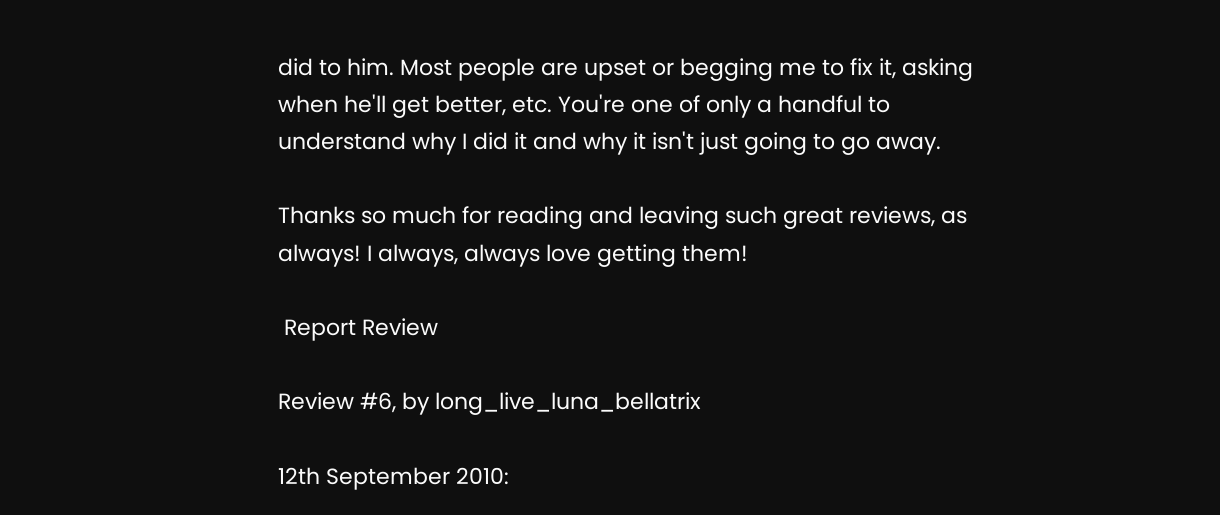did to him. Most people are upset or begging me to fix it, asking when he'll get better, etc. You're one of only a handful to understand why I did it and why it isn't just going to go away.

Thanks so much for reading and leaving such great reviews, as always! I always, always love getting them!

 Report Review

Review #6, by long_live_luna_bellatrix

12th September 2010: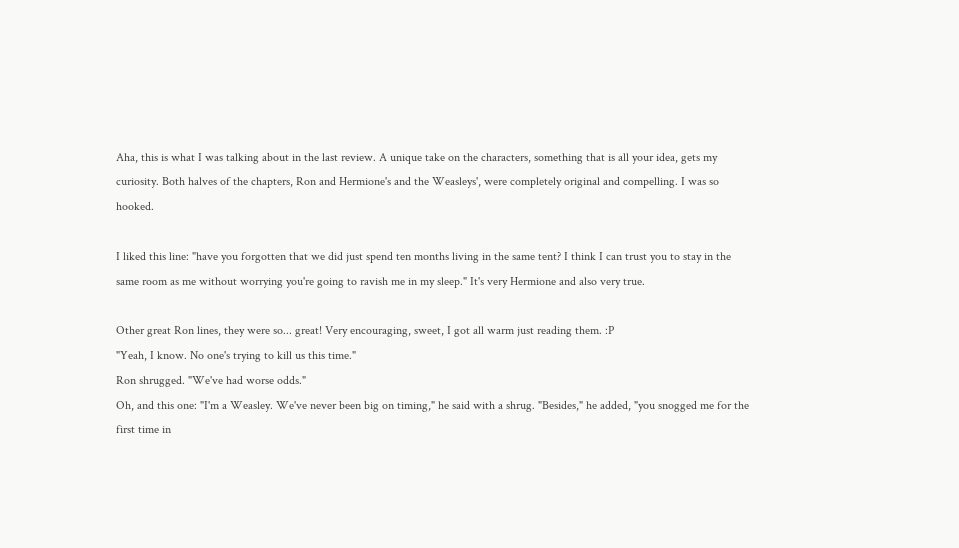Aha, this is what I was talking about in the last review. A unique take on the characters, something that is all your idea, gets my curiosity. Both halves of the chapters, Ron and Hermione's and the Weasleys', were completely original and compelling. I was so hooked.

I liked this line: "have you forgotten that we did just spend ten months living in the same tent? I think I can trust you to stay in the same room as me without worrying you're going to ravish me in my sleep." It's very Hermione and also very true.

Other great Ron lines, they were so... great! Very encouraging, sweet, I got all warm just reading them. :P
"Yeah, I know. No one's trying to kill us this time."
Ron shrugged. "We've had worse odds."
Oh, and this one: "I'm a Weasley. We've never been big on timing," he said with a shrug. "Besides," he added, "you snogged me for the first time in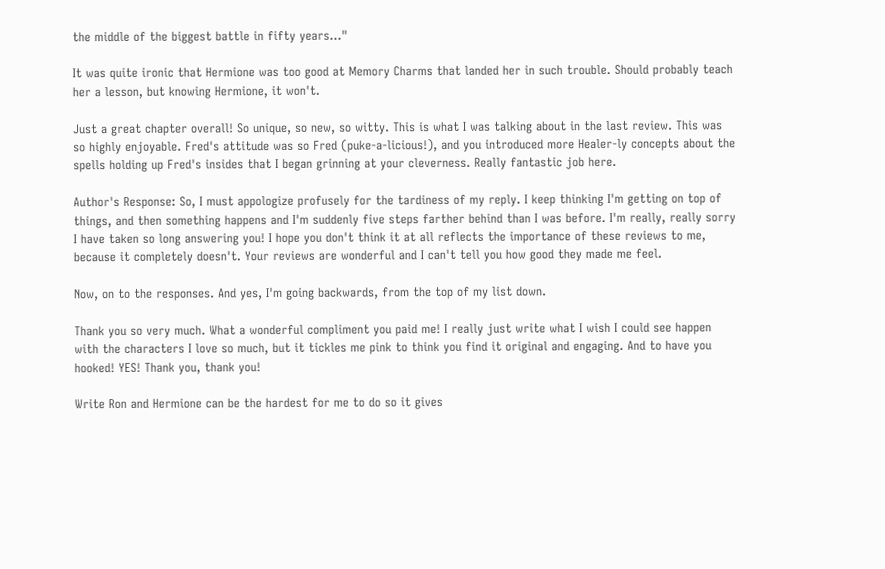the middle of the biggest battle in fifty years..."

It was quite ironic that Hermione was too good at Memory Charms that landed her in such trouble. Should probably teach her a lesson, but knowing Hermione, it won't.

Just a great chapter overall! So unique, so new, so witty. This is what I was talking about in the last review. This was so highly enjoyable. Fred's attitude was so Fred (puke-a-licious!), and you introduced more Healer-ly concepts about the spells holding up Fred's insides that I began grinning at your cleverness. Really fantastic job here.

Author's Response: So, I must appologize profusely for the tardiness of my reply. I keep thinking I'm getting on top of things, and then something happens and I'm suddenly five steps farther behind than I was before. I'm really, really sorry I have taken so long answering you! I hope you don't think it at all reflects the importance of these reviews to me, because it completely doesn't. Your reviews are wonderful and I can't tell you how good they made me feel.

Now, on to the responses. And yes, I'm going backwards, from the top of my list down.

Thank you so very much. What a wonderful compliment you paid me! I really just write what I wish I could see happen with the characters I love so much, but it tickles me pink to think you find it original and engaging. And to have you hooked! YES! Thank you, thank you!

Write Ron and Hermione can be the hardest for me to do so it gives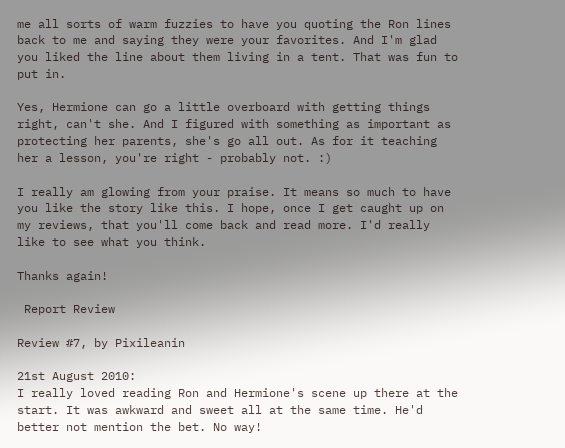me all sorts of warm fuzzies to have you quoting the Ron lines back to me and saying they were your favorites. And I'm glad you liked the line about them living in a tent. That was fun to put in.

Yes, Hermione can go a little overboard with getting things right, can't she. And I figured with something as important as protecting her parents, she's go all out. As for it teaching her a lesson, you're right - probably not. :)

I really am glowing from your praise. It means so much to have you like the story like this. I hope, once I get caught up on my reviews, that you'll come back and read more. I'd really like to see what you think.

Thanks again!

 Report Review

Review #7, by Pixileanin

21st August 2010:
I really loved reading Ron and Hermione's scene up there at the start. It was awkward and sweet all at the same time. He'd better not mention the bet. No way!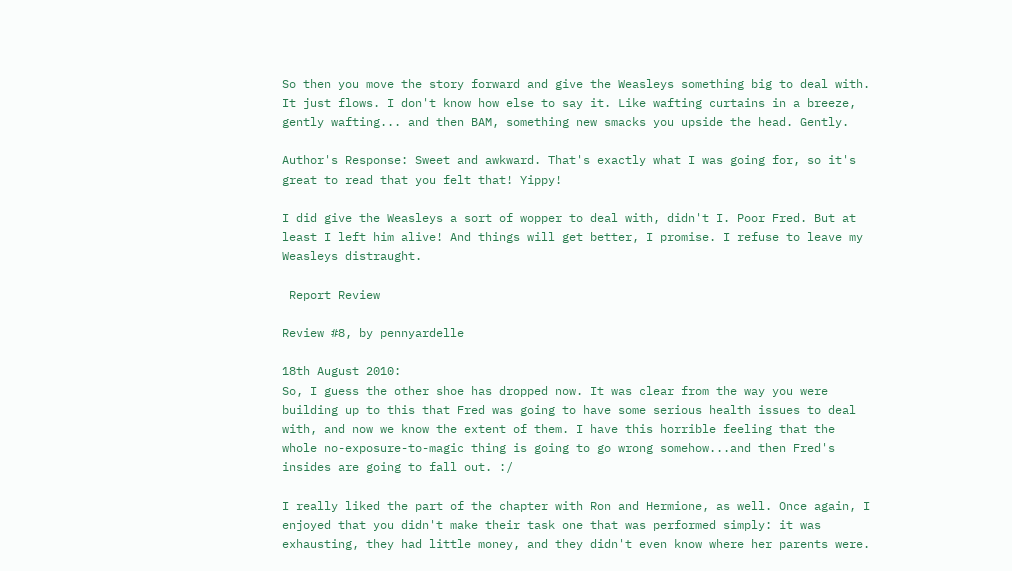So then you move the story forward and give the Weasleys something big to deal with. It just flows. I don't know how else to say it. Like wafting curtains in a breeze, gently wafting... and then BAM, something new smacks you upside the head. Gently.

Author's Response: Sweet and awkward. That's exactly what I was going for, so it's great to read that you felt that! Yippy!

I did give the Weasleys a sort of wopper to deal with, didn't I. Poor Fred. But at least I left him alive! And things will get better, I promise. I refuse to leave my Weasleys distraught.

 Report Review

Review #8, by pennyardelle

18th August 2010:
So, I guess the other shoe has dropped now. It was clear from the way you were building up to this that Fred was going to have some serious health issues to deal with, and now we know the extent of them. I have this horrible feeling that the whole no-exposure-to-magic thing is going to go wrong somehow...and then Fred's insides are going to fall out. :/

I really liked the part of the chapter with Ron and Hermione, as well. Once again, I enjoyed that you didn't make their task one that was performed simply: it was exhausting, they had little money, and they didn't even know where her parents were.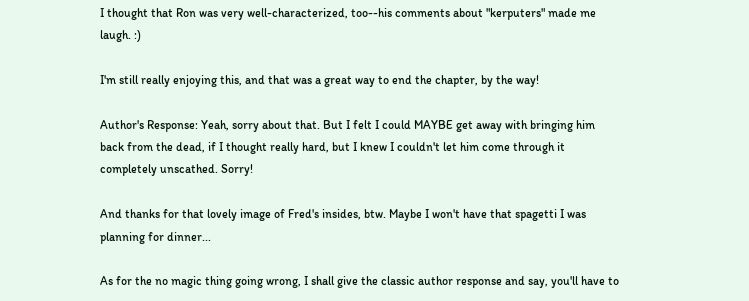I thought that Ron was very well-characterized, too--his comments about "kerputers" made me laugh. :)

I'm still really enjoying this, and that was a great way to end the chapter, by the way!

Author's Response: Yeah, sorry about that. But I felt I could MAYBE get away with bringing him back from the dead, if I thought really hard, but I knew I couldn't let him come through it completely unscathed. Sorry!

And thanks for that lovely image of Fred's insides, btw. Maybe I won't have that spagetti I was planning for dinner...

As for the no magic thing going wrong, I shall give the classic author response and say, you'll have to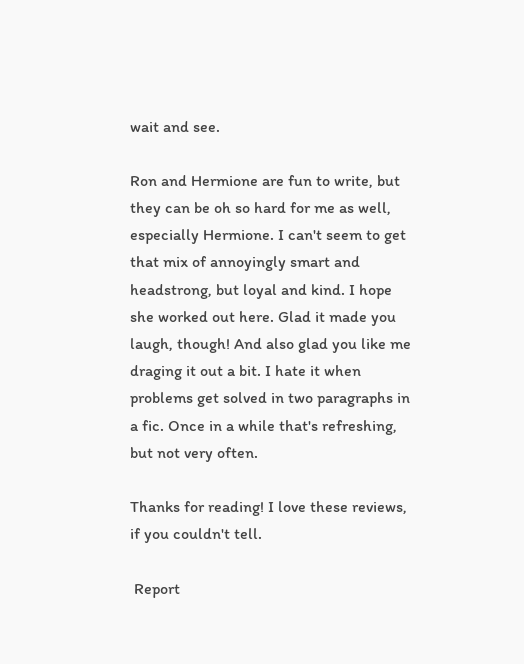wait and see.

Ron and Hermione are fun to write, but they can be oh so hard for me as well, especially Hermione. I can't seem to get that mix of annoyingly smart and headstrong, but loyal and kind. I hope she worked out here. Glad it made you laugh, though! And also glad you like me draging it out a bit. I hate it when problems get solved in two paragraphs in a fic. Once in a while that's refreshing, but not very often.

Thanks for reading! I love these reviews, if you couldn't tell.

 Report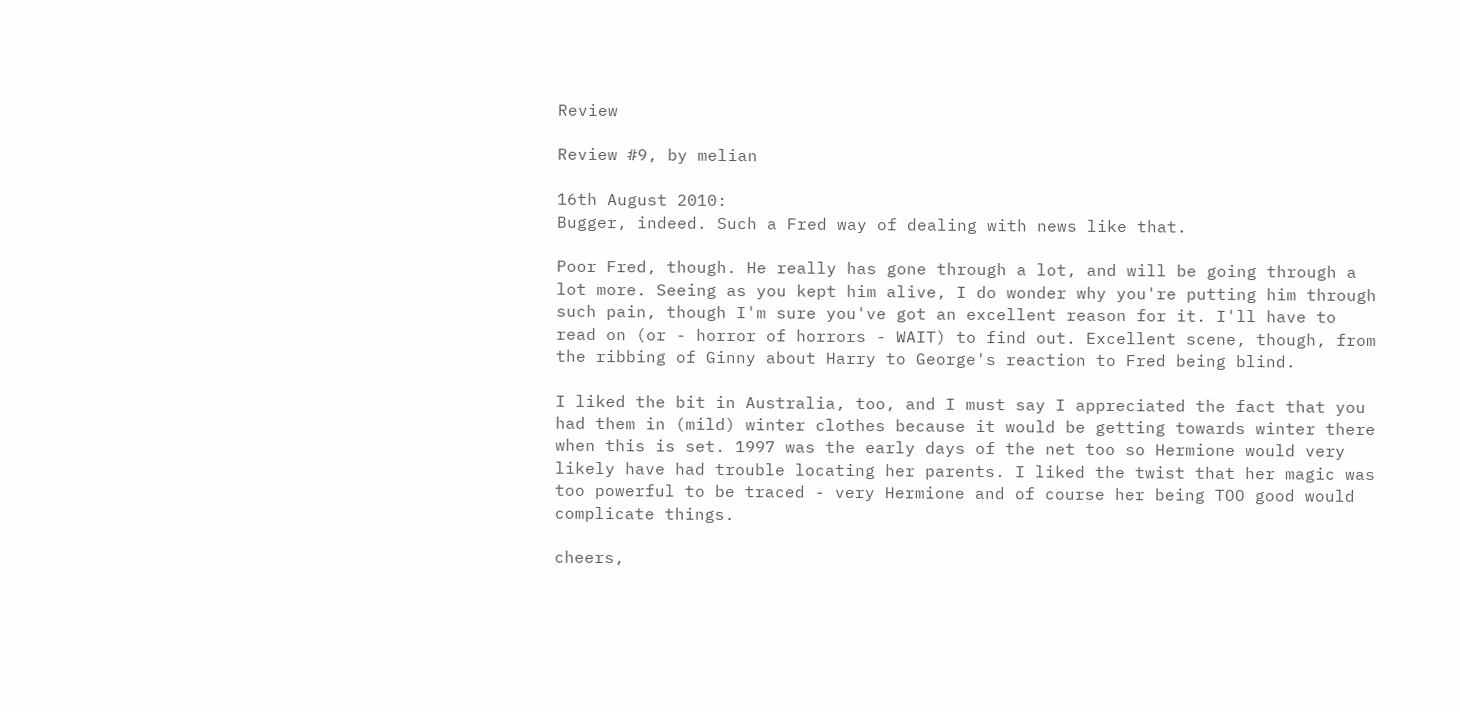Review

Review #9, by melian

16th August 2010:
Bugger, indeed. Such a Fred way of dealing with news like that.

Poor Fred, though. He really has gone through a lot, and will be going through a lot more. Seeing as you kept him alive, I do wonder why you're putting him through such pain, though I'm sure you've got an excellent reason for it. I'll have to read on (or - horror of horrors - WAIT) to find out. Excellent scene, though, from the ribbing of Ginny about Harry to George's reaction to Fred being blind.

I liked the bit in Australia, too, and I must say I appreciated the fact that you had them in (mild) winter clothes because it would be getting towards winter there when this is set. 1997 was the early days of the net too so Hermione would very likely have had trouble locating her parents. I liked the twist that her magic was too powerful to be traced - very Hermione and of course her being TOO good would complicate things.

cheers,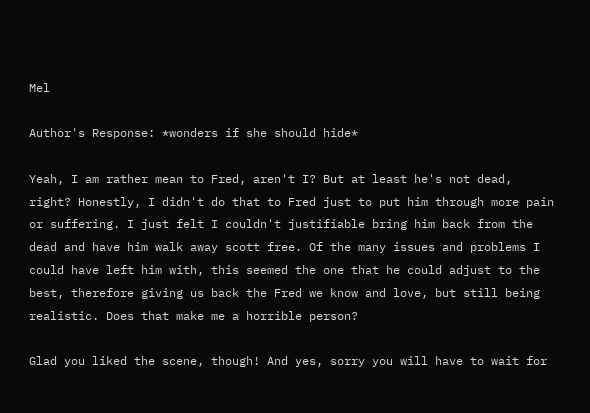Mel

Author's Response: *wonders if she should hide*

Yeah, I am rather mean to Fred, aren't I? But at least he's not dead, right? Honestly, I didn't do that to Fred just to put him through more pain or suffering. I just felt I couldn't justifiable bring him back from the dead and have him walk away scott free. Of the many issues and problems I could have left him with, this seemed the one that he could adjust to the best, therefore giving us back the Fred we know and love, but still being realistic. Does that make me a horrible person?

Glad you liked the scene, though! And yes, sorry you will have to wait for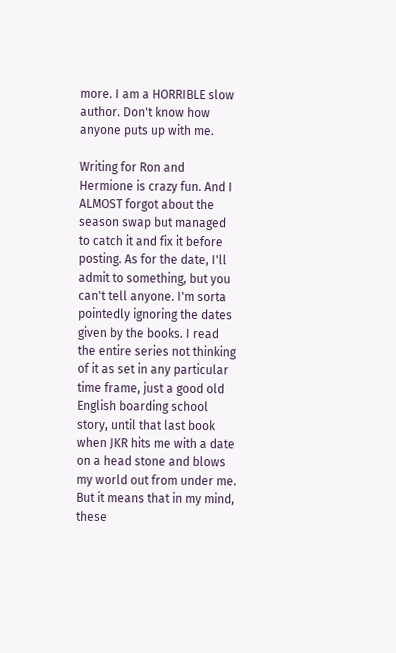more. I am a HORRIBLE slow author. Don't know how anyone puts up with me.

Writing for Ron and Hermione is crazy fun. And I ALMOST forgot about the season swap but managed to catch it and fix it before posting. As for the date, I'll admit to something, but you can't tell anyone. I'm sorta pointedly ignoring the dates given by the books. I read the entire series not thinking of it as set in any particular time frame, just a good old English boarding school story, until that last book when JKR hits me with a date on a head stone and blows my world out from under me. But it means that in my mind, these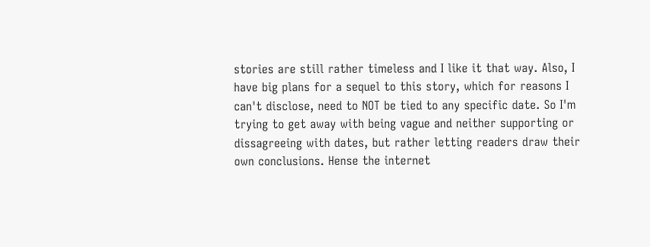stories are still rather timeless and I like it that way. Also, I have big plans for a sequel to this story, which for reasons I can't disclose, need to NOT be tied to any specific date. So I'm trying to get away with being vague and neither supporting or dissagreeing with dates, but rather letting readers draw their own conclusions. Hense the internet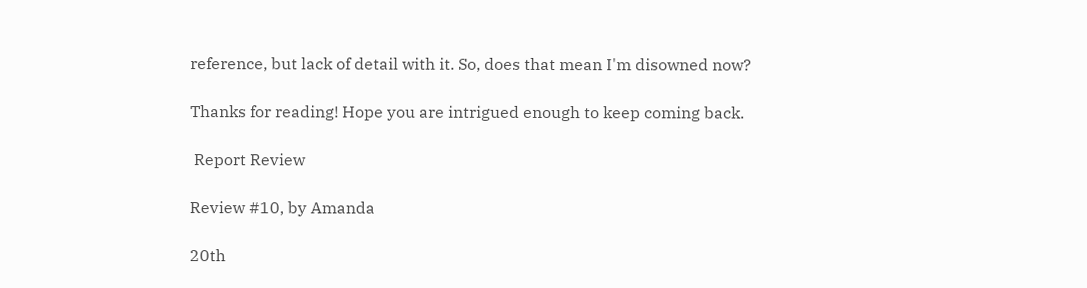reference, but lack of detail with it. So, does that mean I'm disowned now?

Thanks for reading! Hope you are intrigued enough to keep coming back.

 Report Review

Review #10, by Amanda

20th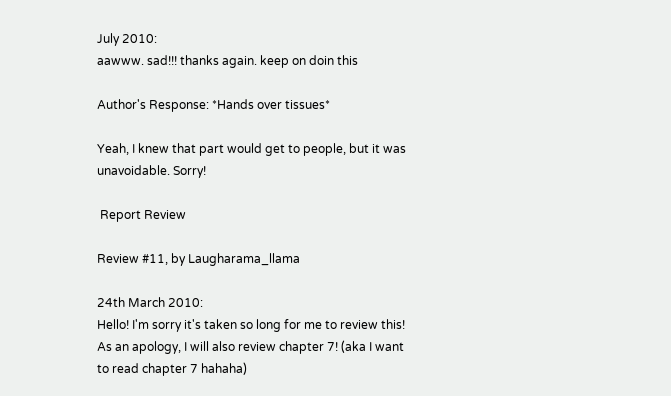July 2010:
aawww. sad!!! thanks again. keep on doin this

Author's Response: *Hands over tissues*

Yeah, I knew that part would get to people, but it was unavoidable. Sorry!

 Report Review

Review #11, by Laugharama_llama

24th March 2010:
Hello! I'm sorry it's taken so long for me to review this! As an apology, I will also review chapter 7! (aka I want to read chapter 7 hahaha)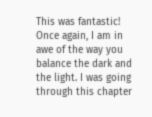This was fantastic! Once again, I am in awe of the way you balance the dark and the light. I was going through this chapter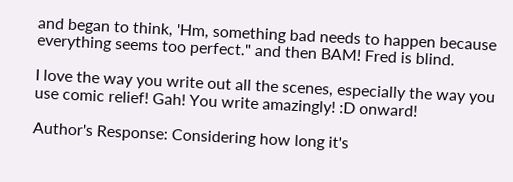and began to think, 'Hm, something bad needs to happen because everything seems too perfect." and then BAM! Fred is blind.

I love the way you write out all the scenes, especially the way you use comic relief! Gah! You write amazingly! :D onward!

Author's Response: Considering how long it's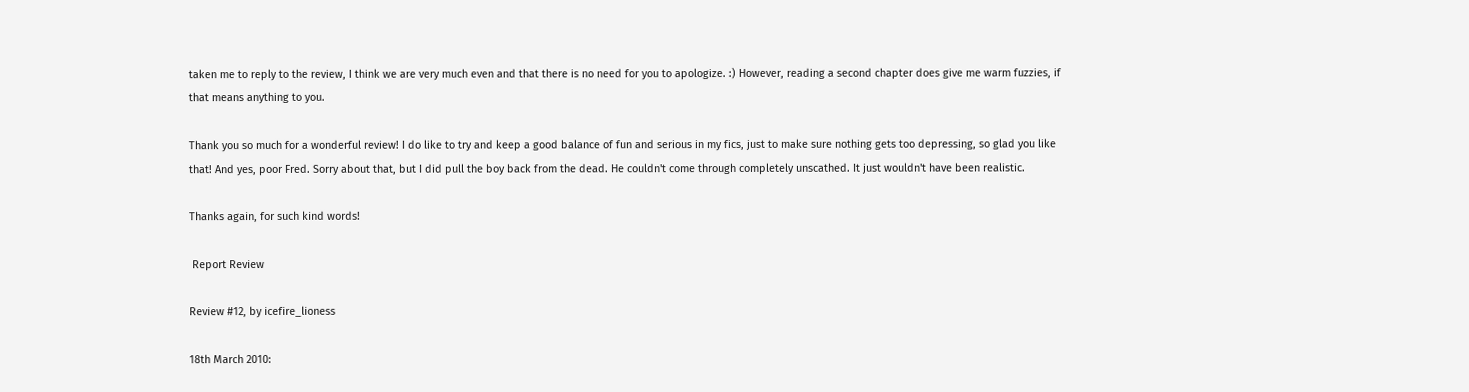taken me to reply to the review, I think we are very much even and that there is no need for you to apologize. :) However, reading a second chapter does give me warm fuzzies, if that means anything to you.

Thank you so much for a wonderful review! I do like to try and keep a good balance of fun and serious in my fics, just to make sure nothing gets too depressing, so glad you like that! And yes, poor Fred. Sorry about that, but I did pull the boy back from the dead. He couldn't come through completely unscathed. It just wouldn't have been realistic.

Thanks again, for such kind words!

 Report Review

Review #12, by icefire_lioness

18th March 2010: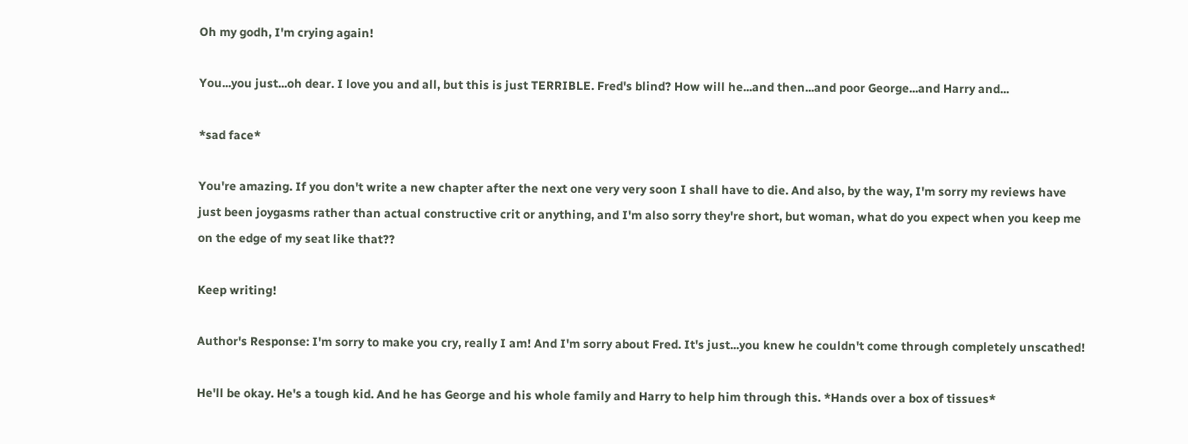Oh my godh, I'm crying again!

You...you just...oh dear. I love you and all, but this is just TERRIBLE. Fred's blind? How will he...and then...and poor George...and Harry and...

*sad face*

You're amazing. If you don't write a new chapter after the next one very very soon I shall have to die. And also, by the way, I'm sorry my reviews have just been joygasms rather than actual constructive crit or anything, and I'm also sorry they're short, but woman, what do you expect when you keep me on the edge of my seat like that??

Keep writing!

Author's Response: I'm sorry to make you cry, really I am! And I'm sorry about Fred. It's just...you knew he couldn't come through completely unscathed!

He'll be okay. He's a tough kid. And he has George and his whole family and Harry to help him through this. *Hands over a box of tissues*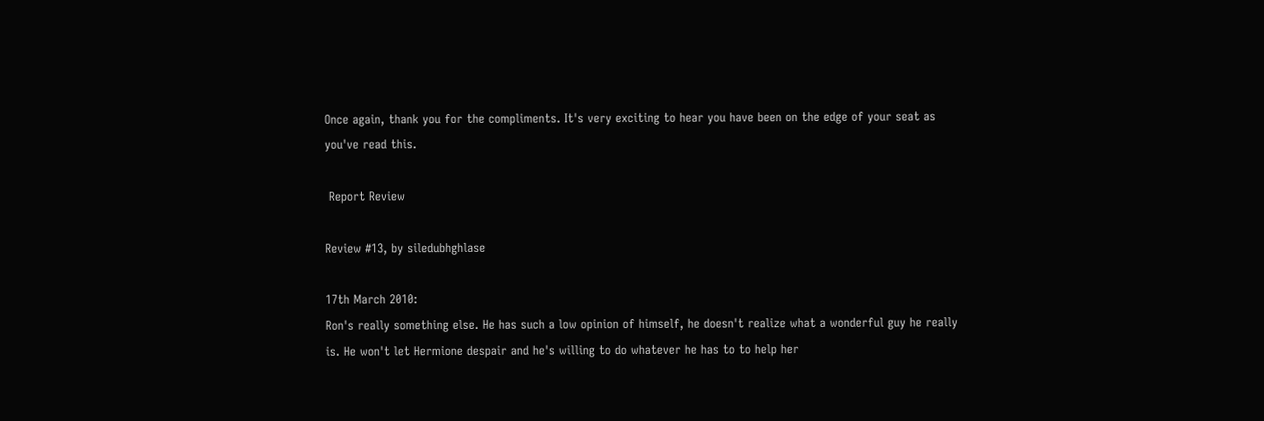Once again, thank you for the compliments. It's very exciting to hear you have been on the edge of your seat as you've read this.

 Report Review

Review #13, by siledubhghlase

17th March 2010:
Ron's really something else. He has such a low opinion of himself, he doesn't realize what a wonderful guy he really is. He won't let Hermione despair and he's willing to do whatever he has to to help her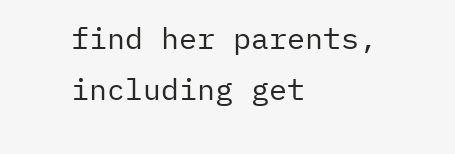find her parents, including get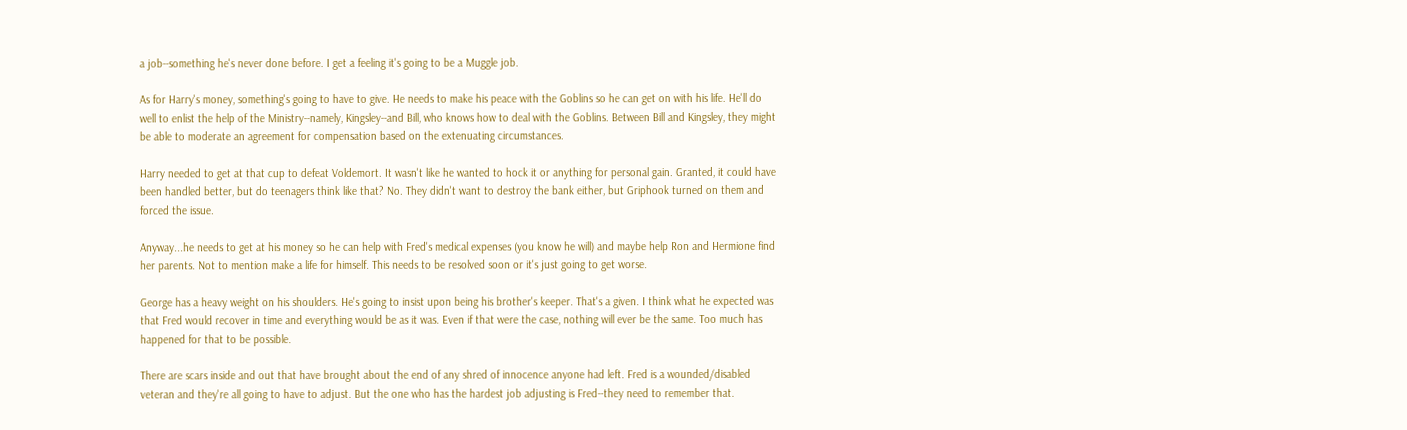a job--something he's never done before. I get a feeling it's going to be a Muggle job.

As for Harry's money, something's going to have to give. He needs to make his peace with the Goblins so he can get on with his life. He'll do well to enlist the help of the Ministry--namely, Kingsley--and Bill, who knows how to deal with the Goblins. Between Bill and Kingsley, they might be able to moderate an agreement for compensation based on the extenuating circumstances.

Harry needed to get at that cup to defeat Voldemort. It wasn't like he wanted to hock it or anything for personal gain. Granted, it could have been handled better, but do teenagers think like that? No. They didn't want to destroy the bank either, but Griphook turned on them and forced the issue.

Anyway...he needs to get at his money so he can help with Fred's medical expenses (you know he will) and maybe help Ron and Hermione find her parents. Not to mention make a life for himself. This needs to be resolved soon or it's just going to get worse.

George has a heavy weight on his shoulders. He's going to insist upon being his brother's keeper. That's a given. I think what he expected was that Fred would recover in time and everything would be as it was. Even if that were the case, nothing will ever be the same. Too much has happened for that to be possible.

There are scars inside and out that have brought about the end of any shred of innocence anyone had left. Fred is a wounded/disabled veteran and they're all going to have to adjust. But the one who has the hardest job adjusting is Fred--they need to remember that.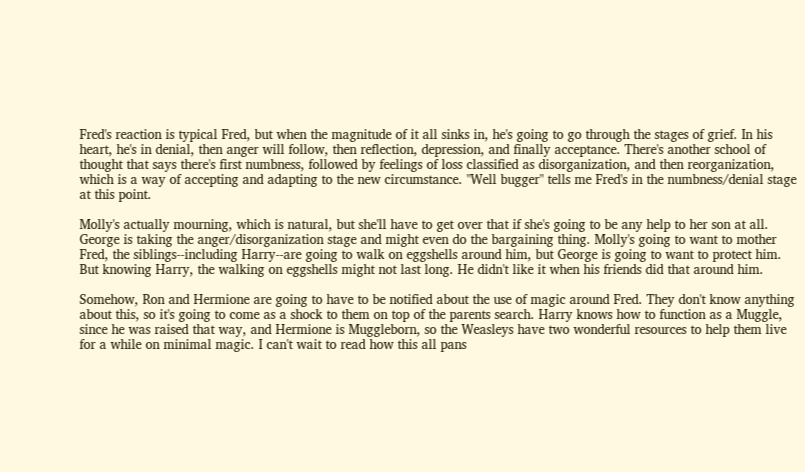Fred's reaction is typical Fred, but when the magnitude of it all sinks in, he's going to go through the stages of grief. In his heart, he's in denial, then anger will follow, then reflection, depression, and finally acceptance. There's another school of thought that says there's first numbness, followed by feelings of loss classified as disorganization, and then reorganization, which is a way of accepting and adapting to the new circumstance. "Well bugger" tells me Fred's in the numbness/denial stage at this point.

Molly's actually mourning, which is natural, but she'll have to get over that if she's going to be any help to her son at all. George is taking the anger/disorganization stage and might even do the bargaining thing. Molly's going to want to mother Fred, the siblings--including Harry--are going to walk on eggshells around him, but George is going to want to protect him. But knowing Harry, the walking on eggshells might not last long. He didn't like it when his friends did that around him.

Somehow, Ron and Hermione are going to have to be notified about the use of magic around Fred. They don't know anything about this, so it's going to come as a shock to them on top of the parents search. Harry knows how to function as a Muggle, since he was raised that way, and Hermione is Muggleborn, so the Weasleys have two wonderful resources to help them live for a while on minimal magic. I can't wait to read how this all pans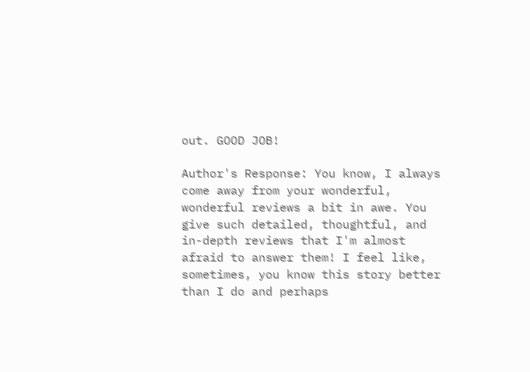out. GOOD JOB!

Author's Response: You know, I always come away from your wonderful, wonderful reviews a bit in awe. You give such detailed, thoughtful, and in-depth reviews that I'm almost afraid to answer them! I feel like, sometimes, you know this story better than I do and perhaps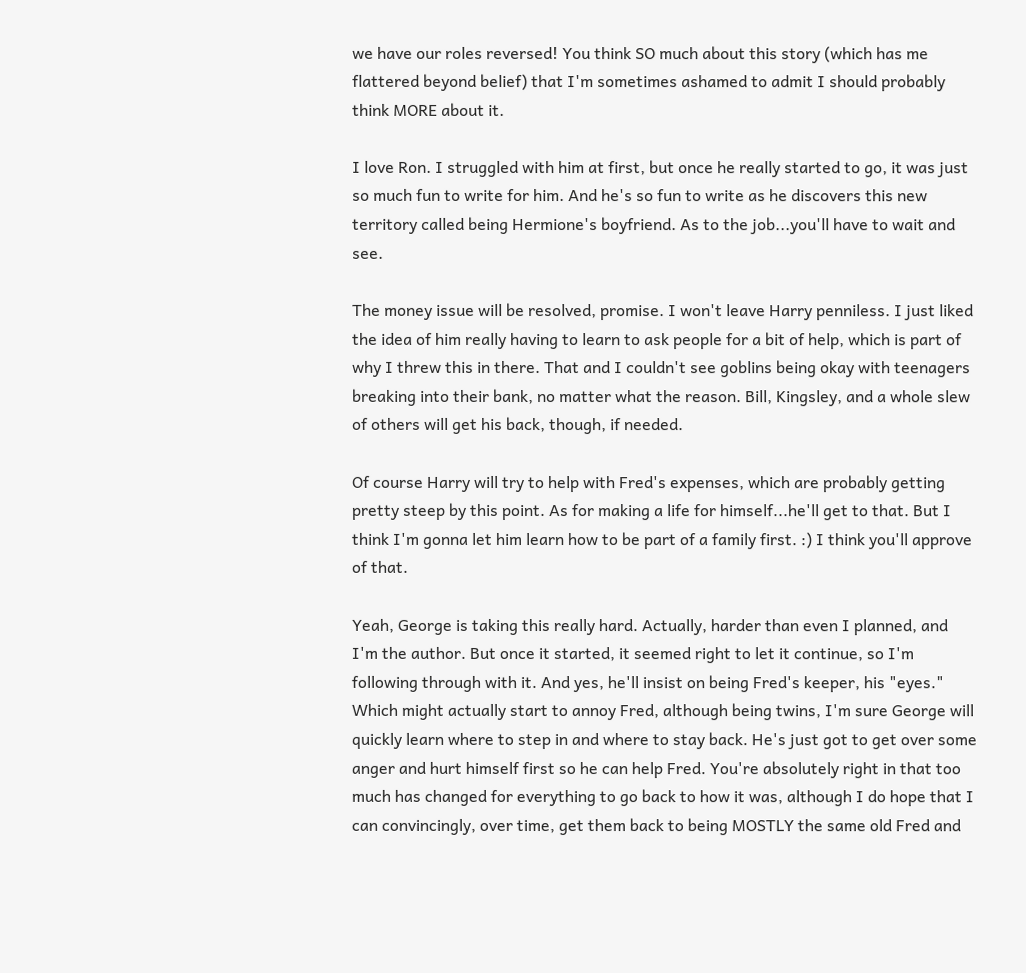we have our roles reversed! You think SO much about this story (which has me flattered beyond belief) that I'm sometimes ashamed to admit I should probably think MORE about it.

I love Ron. I struggled with him at first, but once he really started to go, it was just so much fun to write for him. And he's so fun to write as he discovers this new territory called being Hermione's boyfriend. As to the job...you'll have to wait and see.

The money issue will be resolved, promise. I won't leave Harry penniless. I just liked the idea of him really having to learn to ask people for a bit of help, which is part of why I threw this in there. That and I couldn't see goblins being okay with teenagers breaking into their bank, no matter what the reason. Bill, Kingsley, and a whole slew of others will get his back, though, if needed.

Of course Harry will try to help with Fred's expenses, which are probably getting pretty steep by this point. As for making a life for himself...he'll get to that. But I think I'm gonna let him learn how to be part of a family first. :) I think you'll approve of that.

Yeah, George is taking this really hard. Actually, harder than even I planned, and I'm the author. But once it started, it seemed right to let it continue, so I'm following through with it. And yes, he'll insist on being Fred's keeper, his "eyes." Which might actually start to annoy Fred, although being twins, I'm sure George will quickly learn where to step in and where to stay back. He's just got to get over some anger and hurt himself first so he can help Fred. You're absolutely right in that too much has changed for everything to go back to how it was, although I do hope that I can convincingly, over time, get them back to being MOSTLY the same old Fred and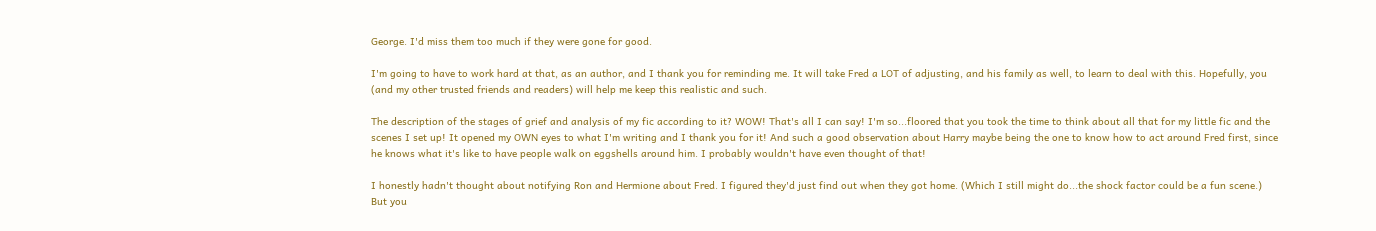George. I'd miss them too much if they were gone for good.

I'm going to have to work hard at that, as an author, and I thank you for reminding me. It will take Fred a LOT of adjusting, and his family as well, to learn to deal with this. Hopefully, you (and my other trusted friends and readers) will help me keep this realistic and such.

The description of the stages of grief and analysis of my fic according to it? WOW! That's all I can say! I'm so...floored that you took the time to think about all that for my little fic and the scenes I set up! It opened my OWN eyes to what I'm writing and I thank you for it! And such a good observation about Harry maybe being the one to know how to act around Fred first, since he knows what it's like to have people walk on eggshells around him. I probably wouldn't have even thought of that!

I honestly hadn't thought about notifying Ron and Hermione about Fred. I figured they'd just find out when they got home. (Which I still might do...the shock factor could be a fun scene.) But you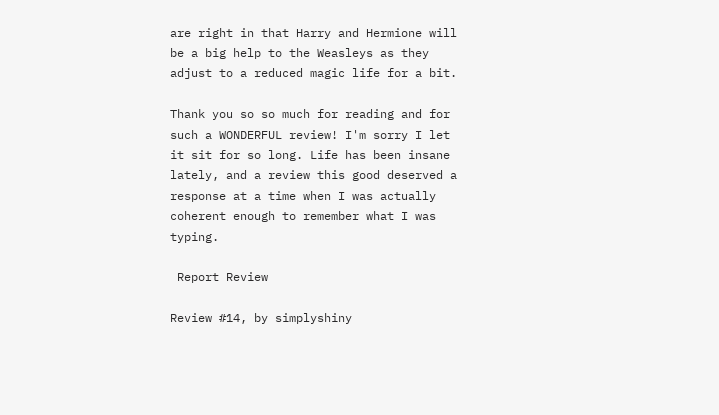are right in that Harry and Hermione will be a big help to the Weasleys as they adjust to a reduced magic life for a bit.

Thank you so so much for reading and for such a WONDERFUL review! I'm sorry I let it sit for so long. Life has been insane lately, and a review this good deserved a response at a time when I was actually coherent enough to remember what I was typing.

 Report Review

Review #14, by simplyshiny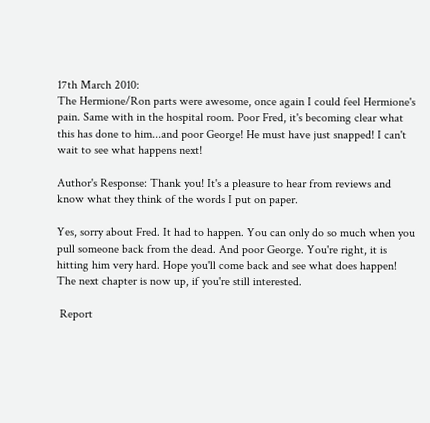17th March 2010:
The Hermione/Ron parts were awesome, once again I could feel Hermione's pain. Same with in the hospital room. Poor Fred, it's becoming clear what this has done to him...and poor George! He must have just snapped! I can't wait to see what happens next!

Author's Response: Thank you! It's a pleasure to hear from reviews and know what they think of the words I put on paper.

Yes, sorry about Fred. It had to happen. You can only do so much when you pull someone back from the dead. And poor George. You're right, it is hitting him very hard. Hope you'll come back and see what does happen! The next chapter is now up, if you're still interested.

 Report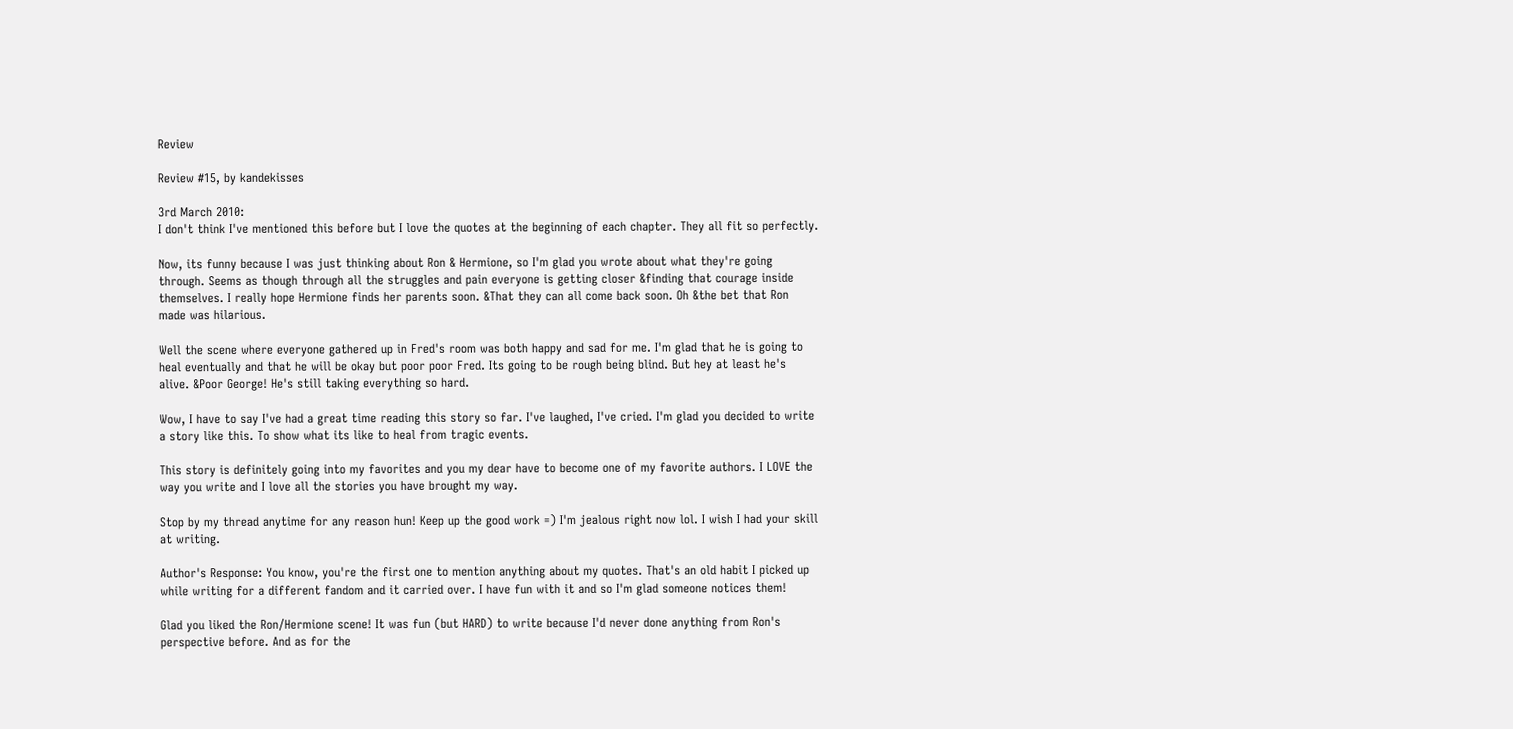Review

Review #15, by kandekisses

3rd March 2010:
I don't think I've mentioned this before but I love the quotes at the beginning of each chapter. They all fit so perfectly.

Now, its funny because I was just thinking about Ron & Hermione, so I'm glad you wrote about what they're going through. Seems as though through all the struggles and pain everyone is getting closer &finding that courage inside themselves. I really hope Hermione finds her parents soon. &That they can all come back soon. Oh &the bet that Ron made was hilarious.

Well the scene where everyone gathered up in Fred's room was both happy and sad for me. I'm glad that he is going to heal eventually and that he will be okay but poor poor Fred. Its going to be rough being blind. But hey at least he's alive. &Poor George! He's still taking everything so hard.

Wow, I have to say I've had a great time reading this story so far. I've laughed, I've cried. I'm glad you decided to write a story like this. To show what its like to heal from tragic events.

This story is definitely going into my favorites and you my dear have to become one of my favorite authors. I LOVE the way you write and I love all the stories you have brought my way.

Stop by my thread anytime for any reason hun! Keep up the good work =) I'm jealous right now lol. I wish I had your skill at writing.

Author's Response: You know, you're the first one to mention anything about my quotes. That's an old habit I picked up while writing for a different fandom and it carried over. I have fun with it and so I'm glad someone notices them!

Glad you liked the Ron/Hermione scene! It was fun (but HARD) to write because I'd never done anything from Ron's perspective before. And as for the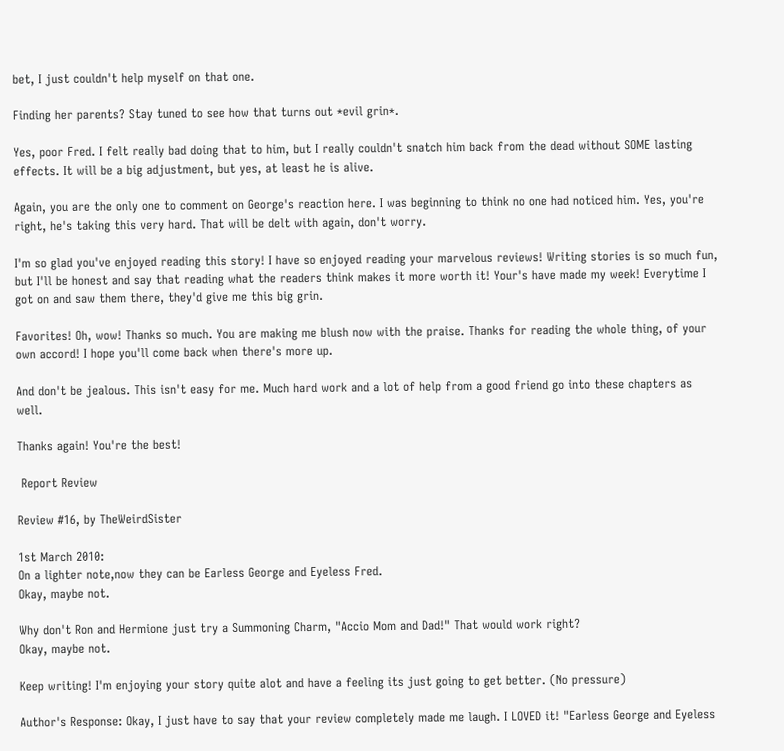bet, I just couldn't help myself on that one.

Finding her parents? Stay tuned to see how that turns out *evil grin*.

Yes, poor Fred. I felt really bad doing that to him, but I really couldn't snatch him back from the dead without SOME lasting effects. It will be a big adjustment, but yes, at least he is alive.

Again, you are the only one to comment on George's reaction here. I was beginning to think no one had noticed him. Yes, you're right, he's taking this very hard. That will be delt with again, don't worry.

I'm so glad you've enjoyed reading this story! I have so enjoyed reading your marvelous reviews! Writing stories is so much fun, but I'll be honest and say that reading what the readers think makes it more worth it! Your's have made my week! Everytime I got on and saw them there, they'd give me this big grin.

Favorites! Oh, wow! Thanks so much. You are making me blush now with the praise. Thanks for reading the whole thing, of your own accord! I hope you'll come back when there's more up.

And don't be jealous. This isn't easy for me. Much hard work and a lot of help from a good friend go into these chapters as well.

Thanks again! You're the best!

 Report Review

Review #16, by TheWeirdSister

1st March 2010:
On a lighter note,now they can be Earless George and Eyeless Fred.
Okay, maybe not.

Why don't Ron and Hermione just try a Summoning Charm, "Accio Mom and Dad!" That would work right?
Okay, maybe not.

Keep writing! I'm enjoying your story quite alot and have a feeling its just going to get better. (No pressure)

Author's Response: Okay, I just have to say that your review completely made me laugh. I LOVED it! "Earless George and Eyeless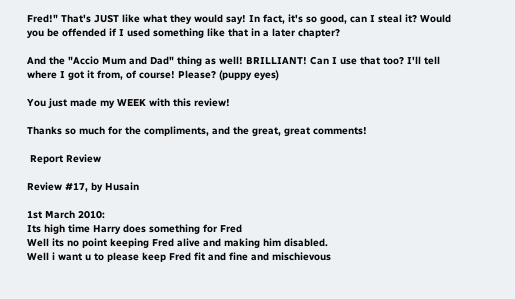Fred!" That's JUST like what they would say! In fact, it's so good, can I steal it? Would you be offended if I used something like that in a later chapter?

And the "Accio Mum and Dad" thing as well! BRILLIANT! Can I use that too? I'll tell where I got it from, of course! Please? (puppy eyes)

You just made my WEEK with this review!

Thanks so much for the compliments, and the great, great comments!

 Report Review

Review #17, by Husain

1st March 2010:
Its high time Harry does something for Fred
Well its no point keeping Fred alive and making him disabled.
Well i want u to please keep Fred fit and fine and mischievous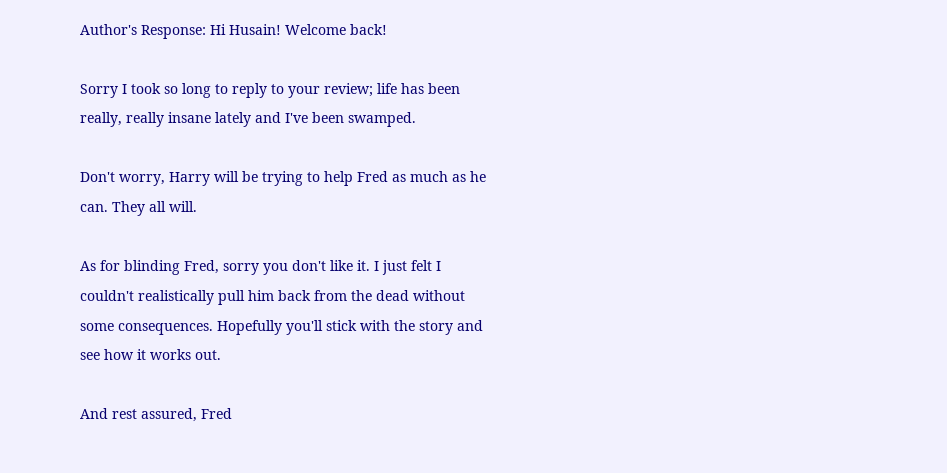Author's Response: Hi Husain! Welcome back!

Sorry I took so long to reply to your review; life has been really, really insane lately and I've been swamped.

Don't worry, Harry will be trying to help Fred as much as he can. They all will.

As for blinding Fred, sorry you don't like it. I just felt I couldn't realistically pull him back from the dead without some consequences. Hopefully you'll stick with the story and see how it works out.

And rest assured, Fred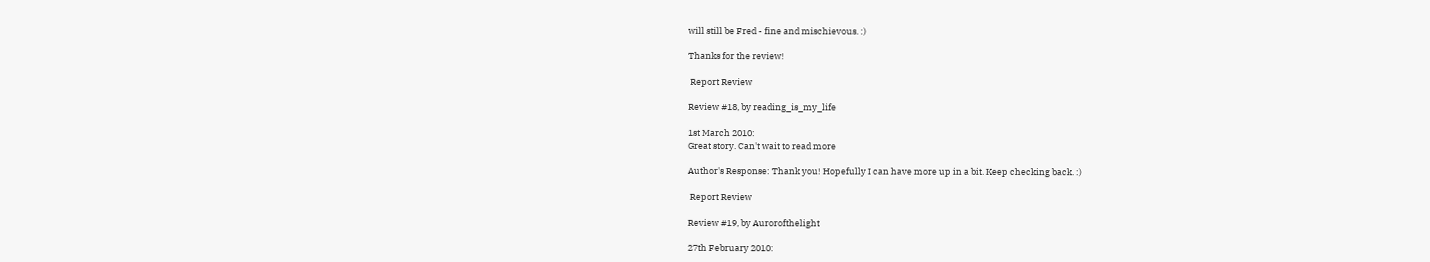will still be Fred - fine and mischievous. :)

Thanks for the review!

 Report Review

Review #18, by reading_is_my_life

1st March 2010:
Great story. Can't wait to read more

Author's Response: Thank you! Hopefully I can have more up in a bit. Keep checking back. :)

 Report Review

Review #19, by Aurorofthelight

27th February 2010: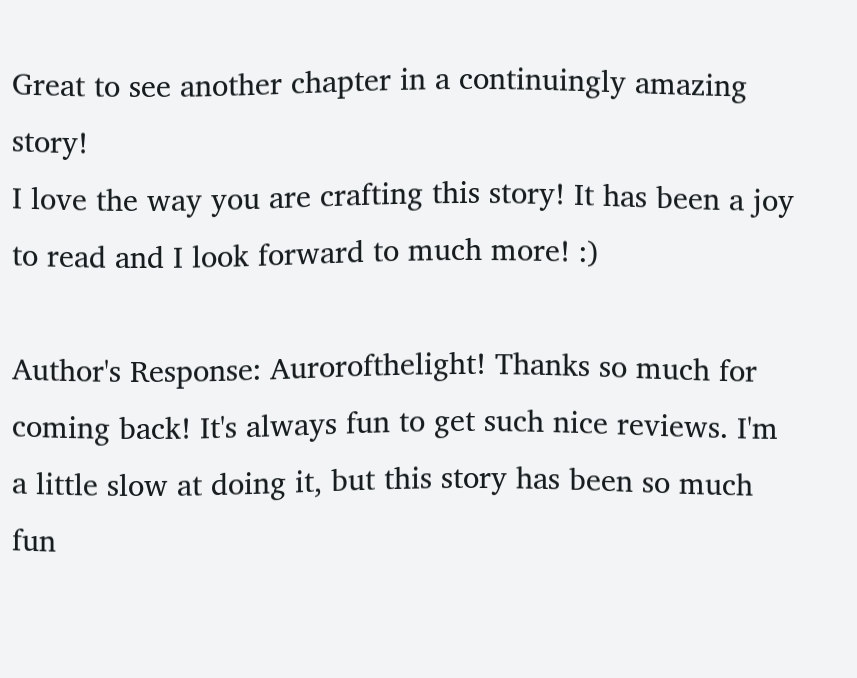Great to see another chapter in a continuingly amazing story!
I love the way you are crafting this story! It has been a joy to read and I look forward to much more! :)

Author's Response: Aurorofthelight! Thanks so much for coming back! It's always fun to get such nice reviews. I'm a little slow at doing it, but this story has been so much fun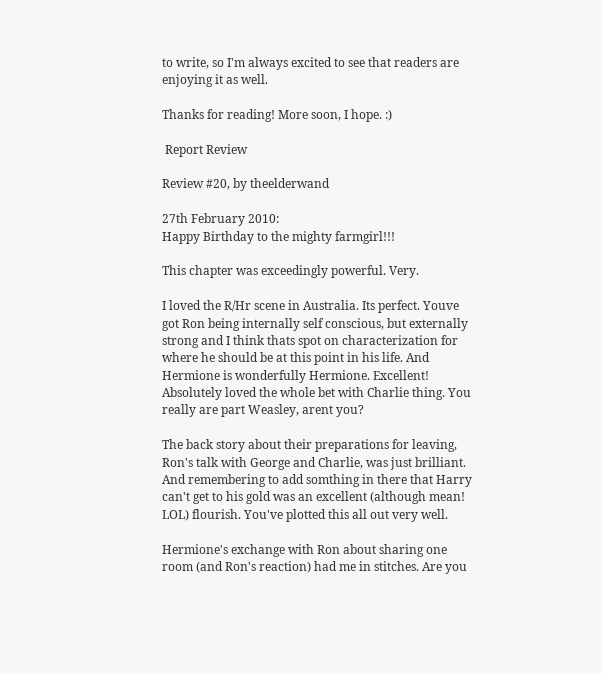to write, so I'm always excited to see that readers are enjoying it as well.

Thanks for reading! More soon, I hope. :)

 Report Review

Review #20, by theelderwand

27th February 2010:
Happy Birthday to the mighty farmgirl!!!

This chapter was exceedingly powerful. Very.

I loved the R/Hr scene in Australia. Its perfect. Youve got Ron being internally self conscious, but externally strong and I think thats spot on characterization for where he should be at this point in his life. And Hermione is wonderfully Hermione. Excellent! Absolutely loved the whole bet with Charlie thing. You really are part Weasley, arent you?

The back story about their preparations for leaving, Ron's talk with George and Charlie, was just brilliant. And remembering to add somthing in there that Harry can't get to his gold was an excellent (although mean! LOL) flourish. You've plotted this all out very well.

Hermione's exchange with Ron about sharing one room (and Ron's reaction) had me in stitches. Are you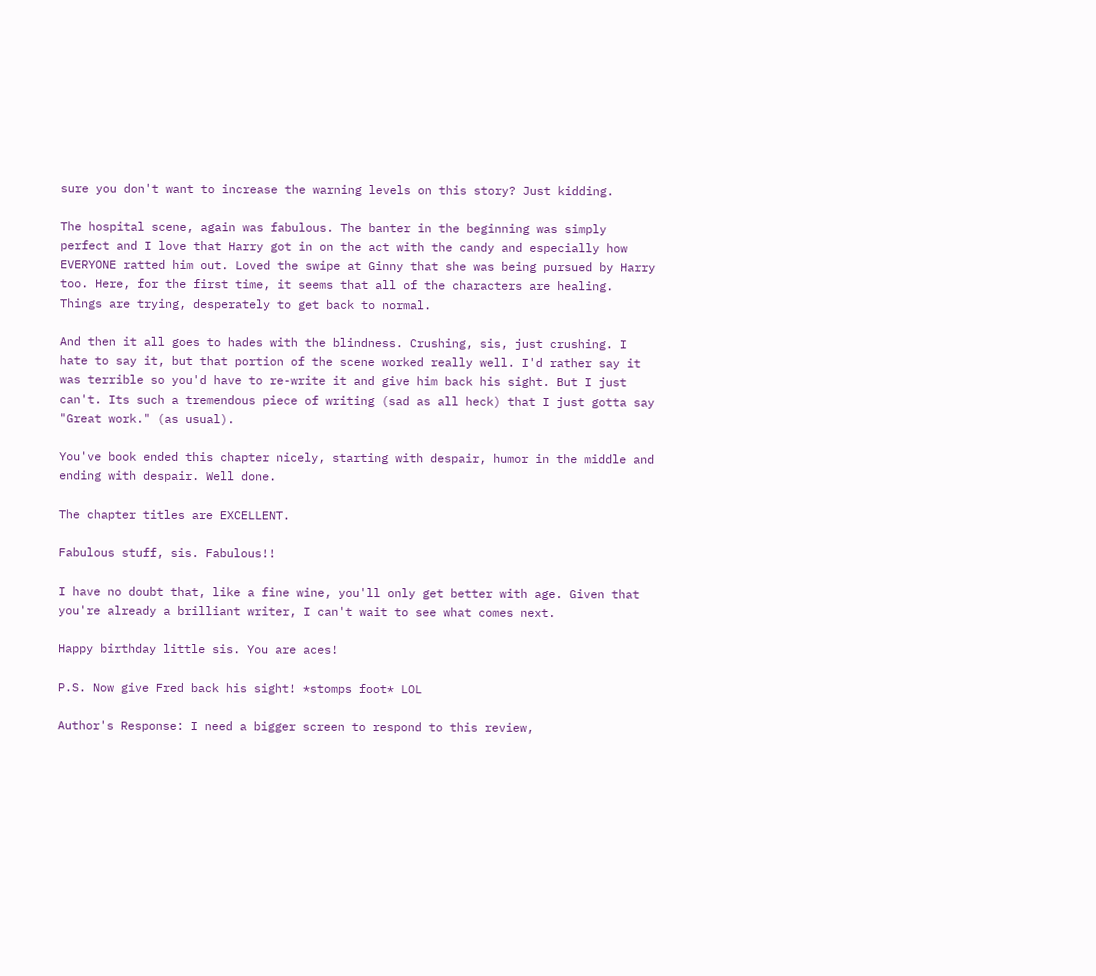sure you don't want to increase the warning levels on this story? Just kidding.

The hospital scene, again was fabulous. The banter in the beginning was simply perfect and I love that Harry got in on the act with the candy and especially how EVERYONE ratted him out. Loved the swipe at Ginny that she was being pursued by Harry too. Here, for the first time, it seems that all of the characters are healing. Things are trying, desperately to get back to normal.

And then it all goes to hades with the blindness. Crushing, sis, just crushing. I hate to say it, but that portion of the scene worked really well. I'd rather say it was terrible so you'd have to re-write it and give him back his sight. But I just can't. Its such a tremendous piece of writing (sad as all heck) that I just gotta say "Great work." (as usual).

You've book ended this chapter nicely, starting with despair, humor in the middle and ending with despair. Well done.

The chapter titles are EXCELLENT.

Fabulous stuff, sis. Fabulous!!

I have no doubt that, like a fine wine, you'll only get better with age. Given that you're already a brilliant writer, I can't wait to see what comes next.

Happy birthday little sis. You are aces!

P.S. Now give Fred back his sight! *stomps foot* LOL

Author's Response: I need a bigger screen to respond to this review,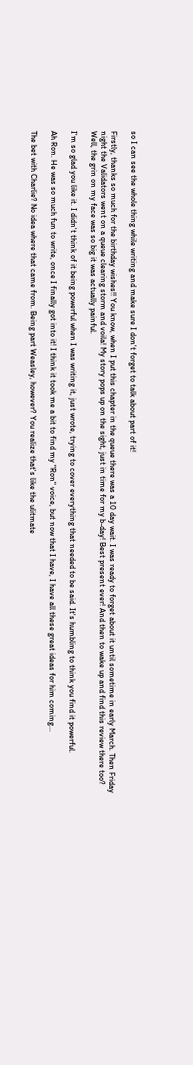so I can see the whole thing while writing and make sure I don't forget to talk about part of it!

Firstly, thanks so much for the birthday wishes!! You know, when I put this chapter in the queue there was a 10 day wait. I was ready to forget about it until sometime in early March. Then Friday night the Validators went on a queue clearing storm and voila! My story pops up on the sight, just in time for my b-day! Best present ever! And then to wake up and find this review there too? Well, the grin on my face was so big it was actually painful.

I'm so glad you like it. I didn't think of it being powerful when I was writing it, just wrote, trying to cover everything that needed to be said. It's humbling to think you find it powerful.

Ah Ron. He was so much fun to write, once I finally got into it! I think it took me a bit to find my "Ron" voice, but now that I have, I have all these great ideas for him coming...

The bet with Charlie? No idea where that came from. Being part Weasley, however? You realize that's like the ulitmate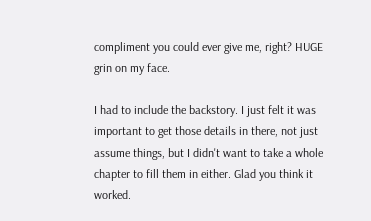compliment you could ever give me, right? HUGE grin on my face.

I had to include the backstory. I just felt it was important to get those details in there, not just assume things, but I didn't want to take a whole chapter to fill them in either. Glad you think it worked.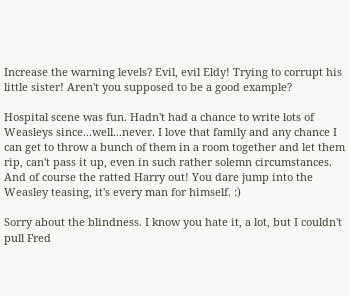Increase the warning levels? Evil, evil Eldy! Trying to corrupt his little sister! Aren't you supposed to be a good example?

Hospital scene was fun. Hadn't had a chance to write lots of Weasleys since...well...never. I love that family and any chance I can get to throw a bunch of them in a room together and let them rip, can't pass it up, even in such rather solemn circumstances. And of course the ratted Harry out! You dare jump into the Weasley teasing, it's every man for himself. :)

Sorry about the blindness. I know you hate it, a lot, but I couldn't pull Fred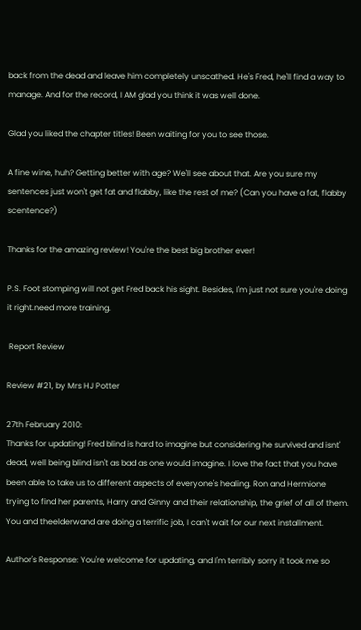back from the dead and leave him completely unscathed. He's Fred, he'll find a way to manage. And for the record, I AM glad you think it was well done.

Glad you liked the chapter titles! Been waiting for you to see those.

A fine wine, huh? Getting better with age? We'll see about that. Are you sure my sentences just won't get fat and flabby, like the rest of me? (Can you have a fat, flabby scentence?)

Thanks for the amazing review! You're the best big brother ever!

P.S. Foot stomping will not get Fred back his sight. Besides, I'm just not sure you're doing it right.need more training.

 Report Review

Review #21, by Mrs HJ Potter

27th February 2010:
Thanks for updating! Fred blind is hard to imagine but considering he survived and isnt' dead, well being blind isn't as bad as one would imagine. I love the fact that you have been able to take us to different aspects of everyone's healing. Ron and Hermione trying to find her parents, Harry and Ginny and their relationship, the grief of all of them. You and theelderwand are doing a terrific job, I can't wait for our next installment.

Author's Response: You're welcome for updating, and I'm terribly sorry it took me so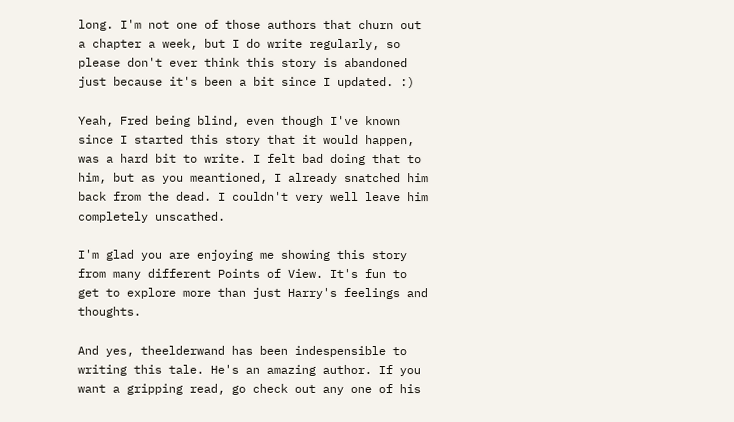long. I'm not one of those authors that churn out a chapter a week, but I do write regularly, so please don't ever think this story is abandoned just because it's been a bit since I updated. :)

Yeah, Fred being blind, even though I've known since I started this story that it would happen, was a hard bit to write. I felt bad doing that to him, but as you meantioned, I already snatched him back from the dead. I couldn't very well leave him completely unscathed.

I'm glad you are enjoying me showing this story from many different Points of View. It's fun to get to explore more than just Harry's feelings and thoughts.

And yes, theelderwand has been indespensible to writing this tale. He's an amazing author. If you want a gripping read, go check out any one of his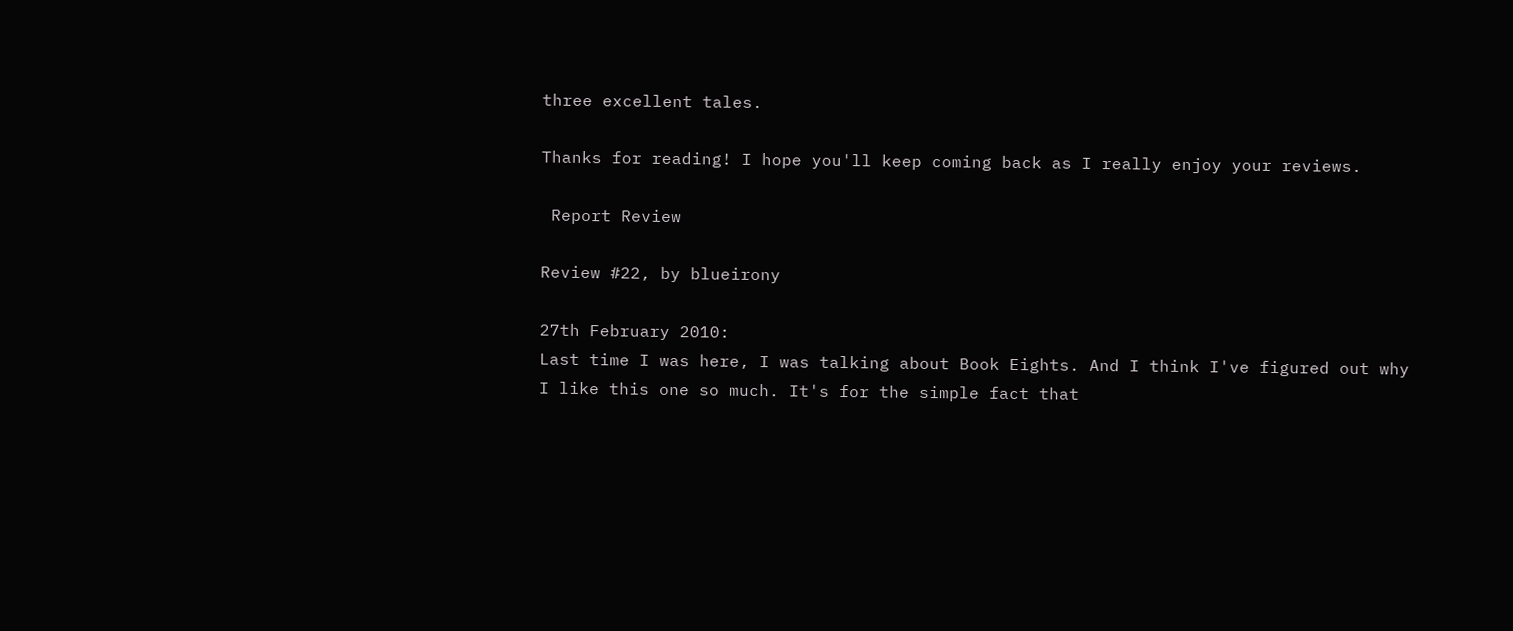three excellent tales.

Thanks for reading! I hope you'll keep coming back as I really enjoy your reviews.

 Report Review

Review #22, by blueirony

27th February 2010:
Last time I was here, I was talking about Book Eights. And I think I've figured out why I like this one so much. It's for the simple fact that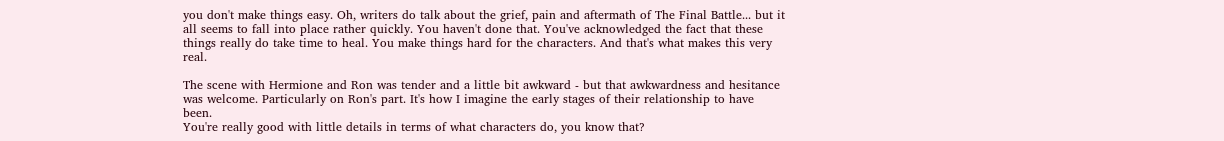you don't make things easy. Oh, writers do talk about the grief, pain and aftermath of The Final Battle... but it all seems to fall into place rather quickly. You haven't done that. You've acknowledged the fact that these things really do take time to heal. You make things hard for the characters. And that's what makes this very real.

The scene with Hermione and Ron was tender and a little bit awkward - but that awkwardness and hesitance was welcome. Particularly on Ron's part. It's how I imagine the early stages of their relationship to have been.
You're really good with little details in terms of what characters do, you know that?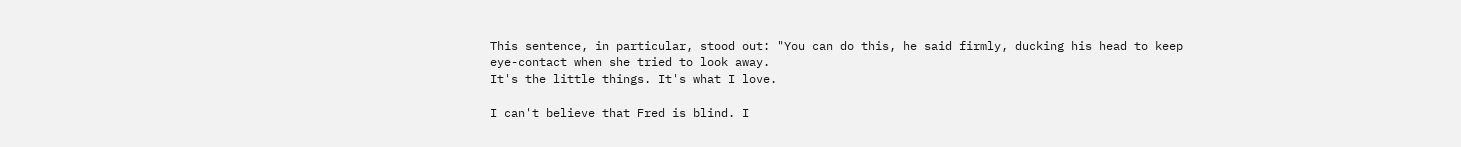This sentence, in particular, stood out: "You can do this, he said firmly, ducking his head to keep eye-contact when she tried to look away.
It's the little things. It's what I love.

I can't believe that Fred is blind. I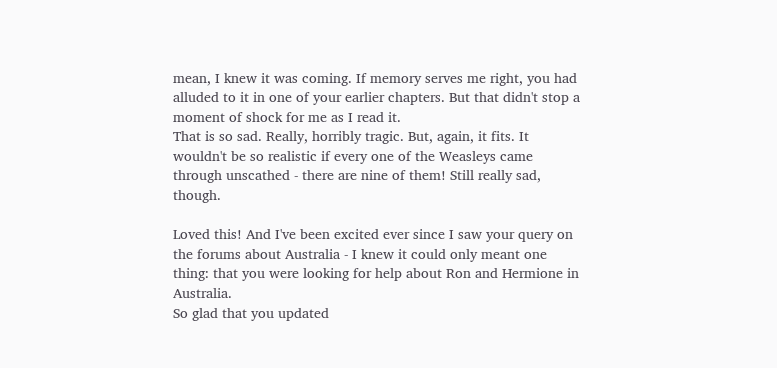mean, I knew it was coming. If memory serves me right, you had alluded to it in one of your earlier chapters. But that didn't stop a moment of shock for me as I read it.
That is so sad. Really, horribly tragic. But, again, it fits. It wouldn't be so realistic if every one of the Weasleys came through unscathed - there are nine of them! Still really sad, though.

Loved this! And I've been excited ever since I saw your query on the forums about Australia - I knew it could only meant one thing: that you were looking for help about Ron and Hermione in Australia.
So glad that you updated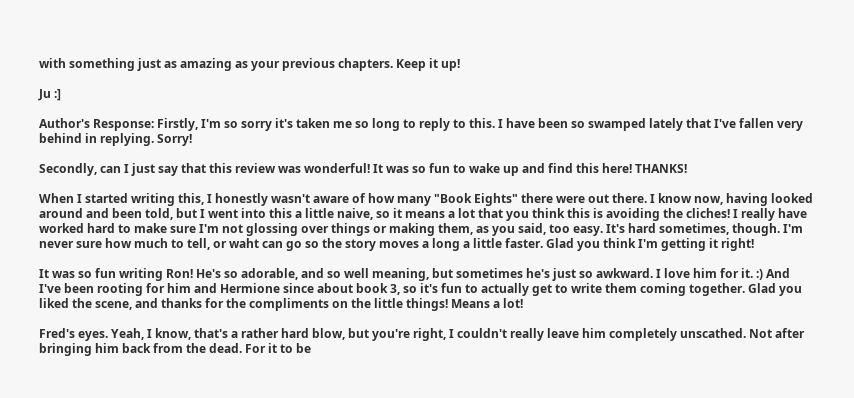with something just as amazing as your previous chapters. Keep it up!

Ju :]

Author's Response: Firstly, I'm so sorry it's taken me so long to reply to this. I have been so swamped lately that I've fallen very behind in replying. Sorry!

Secondly, can I just say that this review was wonderful! It was so fun to wake up and find this here! THANKS!

When I started writing this, I honestly wasn't aware of how many "Book Eights" there were out there. I know now, having looked around and been told, but I went into this a little naive, so it means a lot that you think this is avoiding the cliches! I really have worked hard to make sure I'm not glossing over things or making them, as you said, too easy. It's hard sometimes, though. I'm never sure how much to tell, or waht can go so the story moves a long a little faster. Glad you think I'm getting it right!

It was so fun writing Ron! He's so adorable, and so well meaning, but sometimes he's just so awkward. I love him for it. :) And I've been rooting for him and Hermione since about book 3, so it's fun to actually get to write them coming together. Glad you liked the scene, and thanks for the compliments on the little things! Means a lot!

Fred's eyes. Yeah, I know, that's a rather hard blow, but you're right, I couldn't really leave him completely unscathed. Not after bringing him back from the dead. For it to be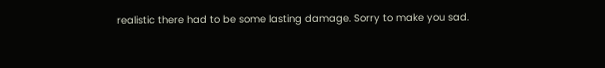realistic there had to be some lasting damage. Sorry to make you sad.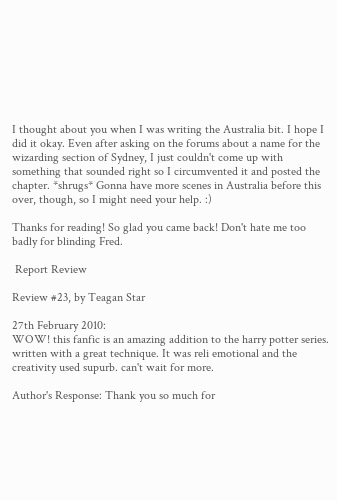I thought about you when I was writing the Australia bit. I hope I did it okay. Even after asking on the forums about a name for the wizarding section of Sydney, I just couldn't come up with something that sounded right so I circumvented it and posted the chapter. *shrugs* Gonna have more scenes in Australia before this over, though, so I might need your help. :)

Thanks for reading! So glad you came back! Don't hate me too badly for blinding Fred.

 Report Review

Review #23, by Teagan Star

27th February 2010:
WOW! this fanfic is an amazing addition to the harry potter series. written with a great technique. It was reli emotional and the creativity used supurb. can't wait for more.

Author's Response: Thank you so much for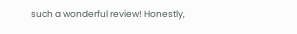such a wonderful review! Honestly,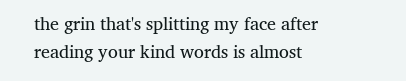the grin that's splitting my face after reading your kind words is almost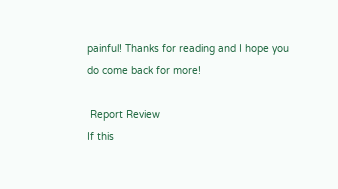painful! Thanks for reading and I hope you do come back for more!

 Report Review
If this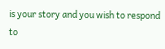is your story and you wish to respond to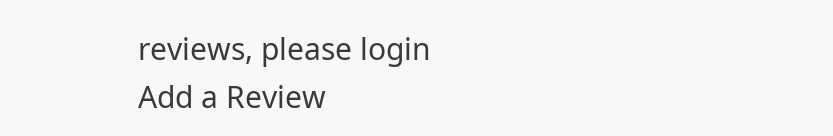reviews, please login
Add a Review